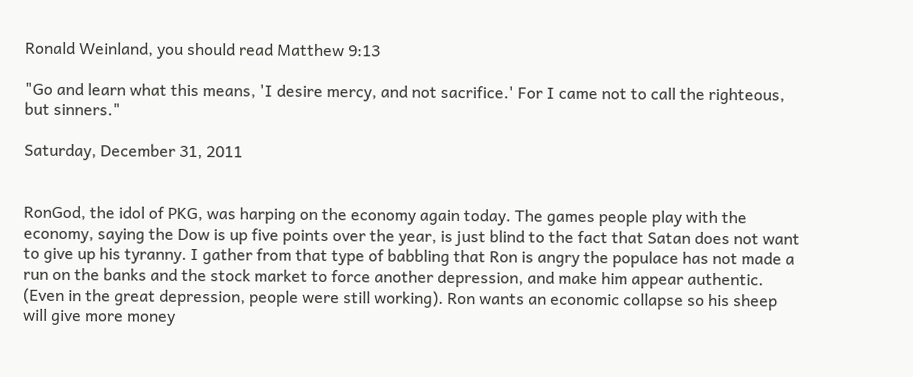Ronald Weinland, you should read Matthew 9:13

"Go and learn what this means, 'I desire mercy, and not sacrifice.' For I came not to call the righteous, but sinners."

Saturday, December 31, 2011


RonGod, the idol of PKG, was harping on the economy again today. The games people play with the economy, saying the Dow is up five points over the year, is just blind to the fact that Satan does not want to give up his tyranny. I gather from that type of babbling that Ron is angry the populace has not made a run on the banks and the stock market to force another depression, and make him appear authentic. (Even in the great depression, people were still working). Ron wants an economic collapse so his sheep will give more money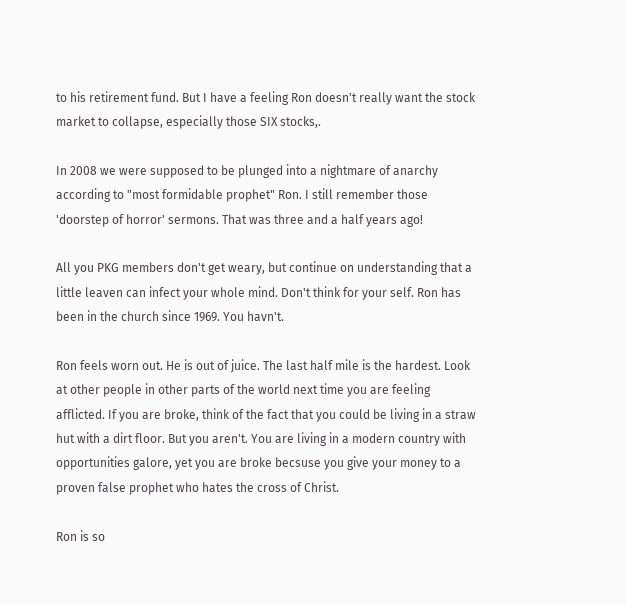to his retirement fund. But I have a feeling Ron doesn't really want the stock market to collapse, especially those SIX stocks,.

In 2008 we were supposed to be plunged into a nightmare of anarchy according to "most formidable prophet" Ron. I still remember those 'doorstep of horror' sermons. That was three and a half years ago!

All you PKG members don't get weary, but continue on understanding that a little leaven can infect your whole mind. Don't think for your self. Ron has been in the church since 1969. You havn't.

Ron feels worn out. He is out of juice. The last half mile is the hardest. Look at other people in other parts of the world next time you are feeling afflicted. If you are broke, think of the fact that you could be living in a straw hut with a dirt floor. But you aren't. You are living in a modern country with opportunities galore, yet you are broke becsuse you give your money to a proven false prophet who hates the cross of Christ.

Ron is so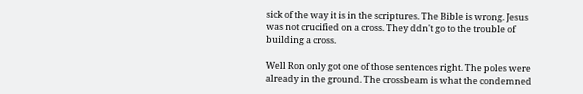sick of the way it is in the scriptures. The Bible is wrong. Jesus was not crucified on a cross. They ddn't go to the trouble of building a cross.

Well Ron only got one of those sentences right. The poles were already in the ground. The crossbeam is what the condemned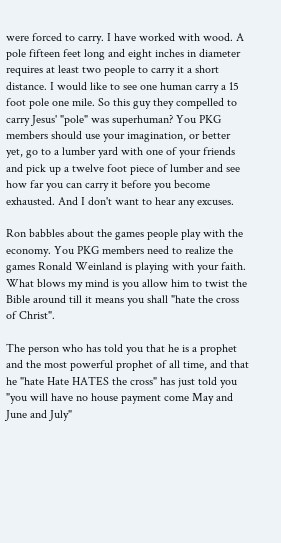were forced to carry. I have worked with wood. A pole fifteen feet long and eight inches in diameter requires at least two people to carry it a short distance. I would like to see one human carry a 15 foot pole one mile. So this guy they compelled to carry Jesus' "pole" was superhuman? You PKG members should use your imagination, or better yet, go to a lumber yard with one of your friends and pick up a twelve foot piece of lumber and see how far you can carry it before you become exhausted. And I don't want to hear any excuses.

Ron babbles about the games people play with the economy. You PKG members need to realize the games Ronald Weinland is playing with your faith. What blows my mind is you allow him to twist the Bible around till it means you shall "hate the cross of Christ".

The person who has told you that he is a prophet and the most powerful prophet of all time, and that he "hate Hate HATES the cross" has just told you "you will have no house payment come May and June and July"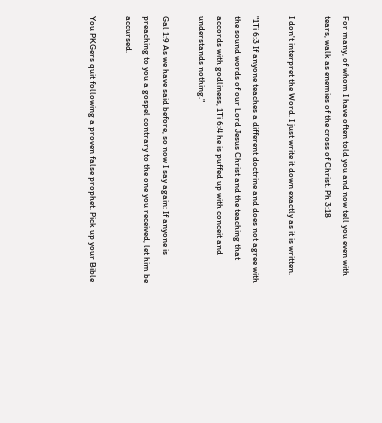For many, of whom I have often told you and now tell you even with tears, walk as enemies of the cross of Christ. Ph 3:18

I don't interpret the Word. I just write it down exactly as it is written.

"1Ti 6:3 If anyone teaches a different doctrine and does not agree with the sound words of our Lord Jesus Christ and the teaching that accords with godliness, 1Ti 6:4 he is puffed up with conceit and understands nothing."

Gal 1:9 As we have said before, so now I say again: If anyone is preaching to you a gospel contrary to the one you received, let him be accursed.

You PKGers quit following a proven false prophet. Pick up your Bible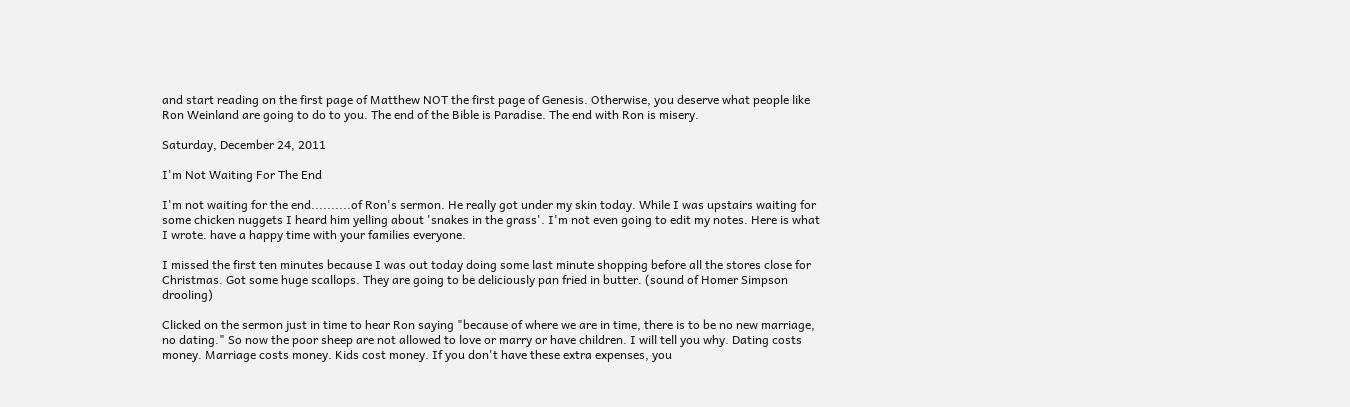and start reading on the first page of Matthew NOT the first page of Genesis. Otherwise, you deserve what people like Ron Weinland are going to do to you. The end of the Bible is Paradise. The end with Ron is misery.

Saturday, December 24, 2011

I'm Not Waiting For The End

I'm not waiting for the end..........of Ron's sermon. He really got under my skin today. While I was upstairs waiting for some chicken nuggets I heard him yelling about 'snakes in the grass'. I'm not even going to edit my notes. Here is what I wrote. have a happy time with your families everyone.

I missed the first ten minutes because I was out today doing some last minute shopping before all the stores close for Christmas. Got some huge scallops. They are going to be deliciously pan fried in butter. (sound of Homer Simpson drooling)

Clicked on the sermon just in time to hear Ron saying "because of where we are in time, there is to be no new marriage, no dating." So now the poor sheep are not allowed to love or marry or have children. I will tell you why. Dating costs money. Marriage costs money. Kids cost money. If you don't have these extra expenses, you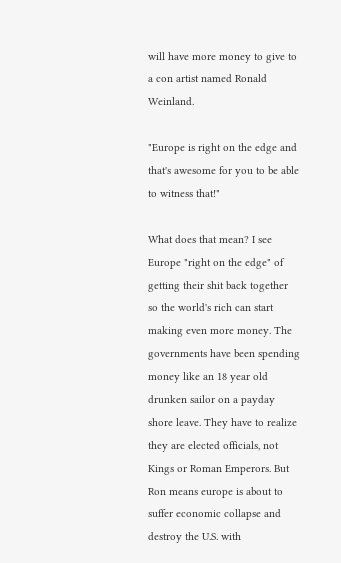will have more money to give to a con artist named Ronald Weinland.

"Europe is right on the edge and that's awesome for you to be able to witness that!"

What does that mean? I see Europe "right on the edge" of getting their shit back together so the world's rich can start making even more money. The governments have been spending money like an 18 year old drunken sailor on a payday shore leave. They have to realize they are elected officials, not Kings or Roman Emperors. But Ron means europe is about to suffer economic collapse and destroy the U.S. with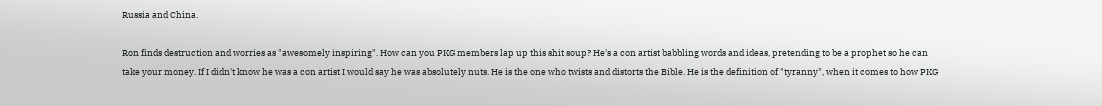Russia and China.

Ron finds destruction and worries as "awesomely inspiring". How can you PKG members lap up this shit soup? He's a con artist babbling words and ideas, pretending to be a prophet so he can take your money. If I didn't know he was a con artist I would say he was absolutely nuts. He is the one who twists and distorts the Bible. He is the definition of "tyranny", when it comes to how PKG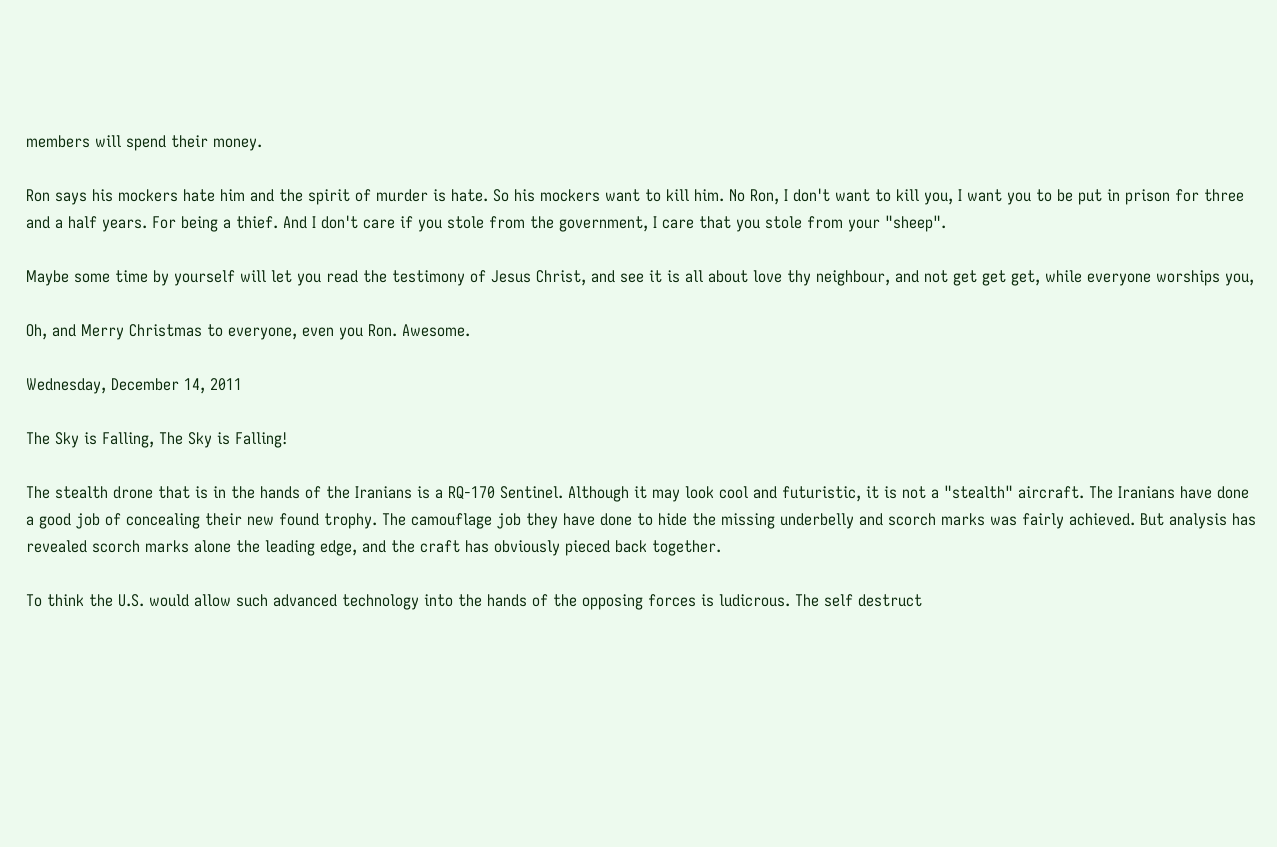members will spend their money.

Ron says his mockers hate him and the spirit of murder is hate. So his mockers want to kill him. No Ron, I don't want to kill you, I want you to be put in prison for three and a half years. For being a thief. And I don't care if you stole from the government, I care that you stole from your "sheep".

Maybe some time by yourself will let you read the testimony of Jesus Christ, and see it is all about love thy neighbour, and not get get get, while everyone worships you,

Oh, and Merry Christmas to everyone, even you Ron. Awesome.

Wednesday, December 14, 2011

The Sky is Falling, The Sky is Falling!

The stealth drone that is in the hands of the Iranians is a RQ-170 Sentinel. Although it may look cool and futuristic, it is not a "stealth" aircraft. The Iranians have done a good job of concealing their new found trophy. The camouflage job they have done to hide the missing underbelly and scorch marks was fairly achieved. But analysis has revealed scorch marks alone the leading edge, and the craft has obviously pieced back together.

To think the U.S. would allow such advanced technology into the hands of the opposing forces is ludicrous. The self destruct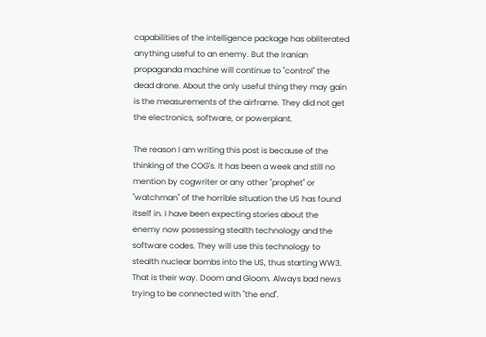capabilities of the intelligence package has obliterated anything useful to an enemy. But the Iranian propaganda machine will continue to "control" the dead drone. About the only useful thing they may gain is the measurements of the airframe. They did not get the electronics, software, or powerplant.

The reason I am writing this post is because of the thinking of the COG's. It has been a week and still no mention by cogwriter or any other "prophet" or "watchman" of the horrible situation the US has found itself in. I have been expecting stories about the enemy now possessing stealth technology and the software codes. They will use this technology to stealth nuclear bombs into the US, thus starting WW3.
That is their way. Doom and Gloom. Always bad news trying to be connected with "the end".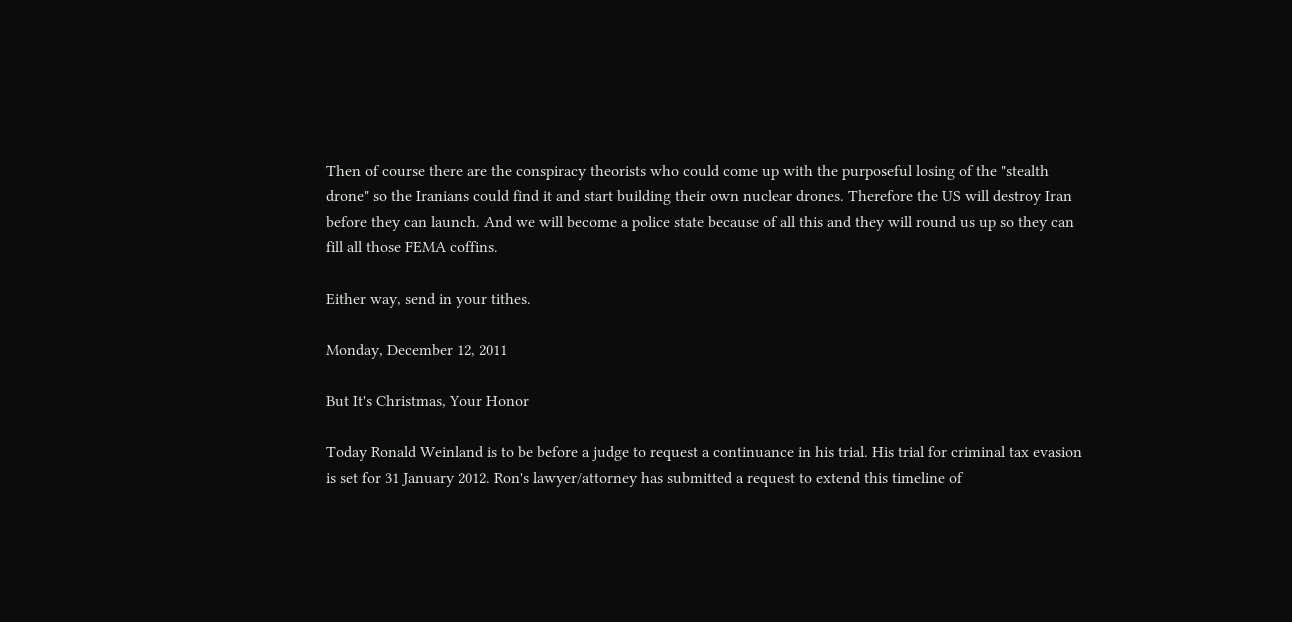Then of course there are the conspiracy theorists who could come up with the purposeful losing of the "stealth drone" so the Iranians could find it and start building their own nuclear drones. Therefore the US will destroy Iran before they can launch. And we will become a police state because of all this and they will round us up so they can fill all those FEMA coffins.

Either way, send in your tithes.

Monday, December 12, 2011

But It's Christmas, Your Honor

Today Ronald Weinland is to be before a judge to request a continuance in his trial. His trial for criminal tax evasion is set for 31 January 2012. Ron's lawyer/attorney has submitted a request to extend this timeline of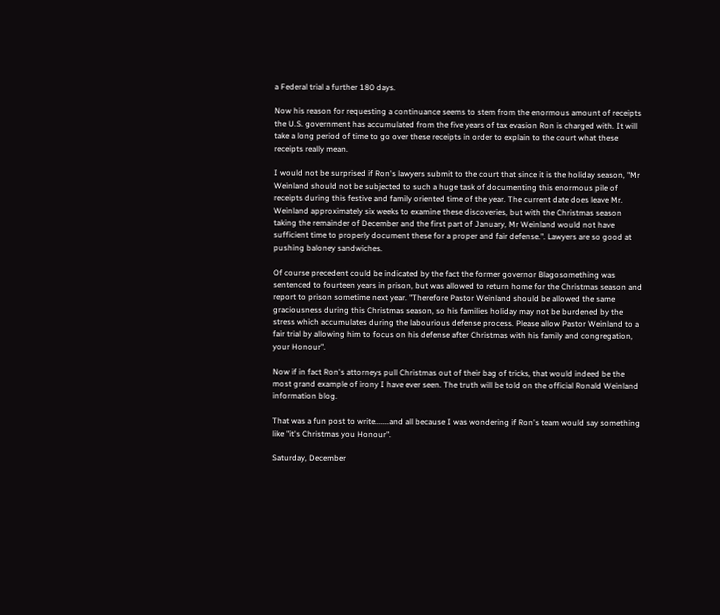a Federal trial a further 180 days.

Now his reason for requesting a continuance seems to stem from the enormous amount of receipts the U.S. government has accumulated from the five years of tax evasion Ron is charged with. It will take a long period of time to go over these receipts in order to explain to the court what these receipts really mean.

I would not be surprised if Ron's lawyers submit to the court that since it is the holiday season, "Mr Weinland should not be subjected to such a huge task of documenting this enormous pile of receipts during this festive and family oriented time of the year. The current date does leave Mr. Weinland approximately six weeks to examine these discoveries, but with the Christmas season taking the remainder of December and the first part of January, Mr Weinland would not have sufficient time to properly document these for a proper and fair defense.". Lawyers are so good at pushing baloney sandwiches.

Of course precedent could be indicated by the fact the former governor Blagosomething was sentenced to fourteen years in prison, but was allowed to return home for the Christmas season and report to prison sometime next year. "Therefore Pastor Weinland should be allowed the same graciousness during this Christmas season, so his families holiday may not be burdened by the stress which accumulates during the labourious defense process. Please allow Pastor Weinland to a fair trial by allowing him to focus on his defense after Christmas with his family and congregation, your Honour".

Now if in fact Ron's attorneys pull Christmas out of their bag of tricks, that would indeed be the most grand example of irony I have ever seen. The truth will be told on the official Ronald Weinland information blog.

That was a fun post to write.......and all because I was wondering if Ron's team would say something like "it's Christmas you Honour".

Saturday, December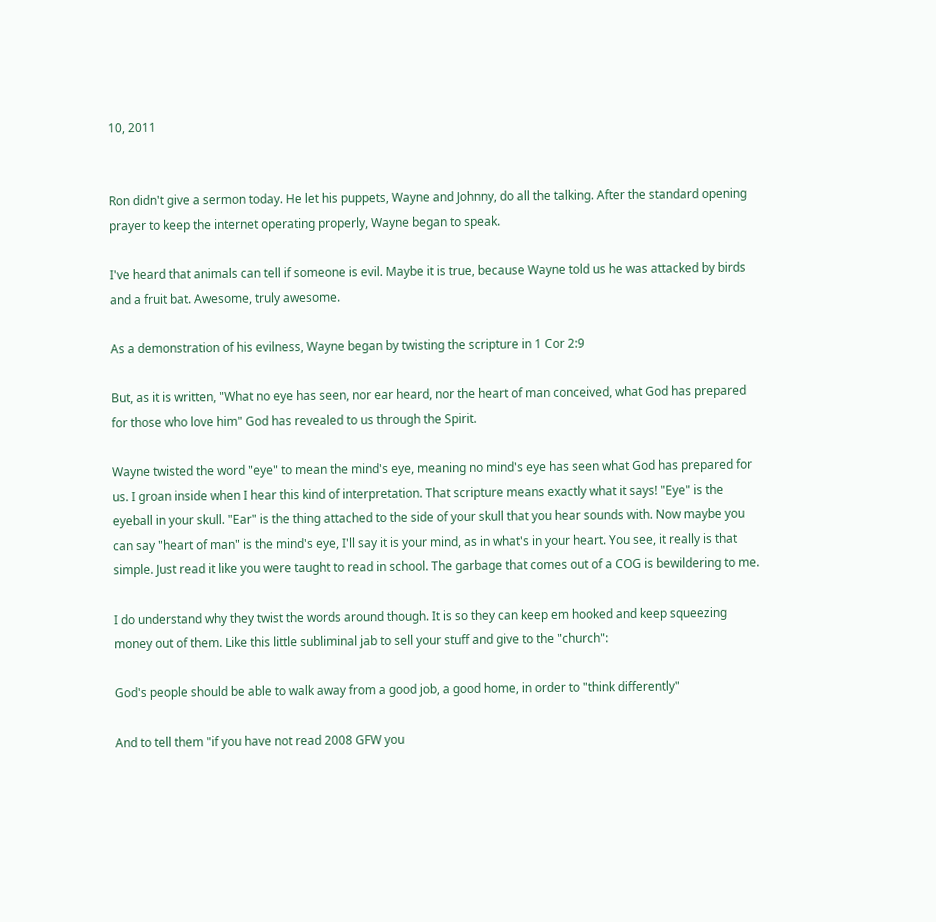10, 2011


Ron didn't give a sermon today. He let his puppets, Wayne and Johnny, do all the talking. After the standard opening prayer to keep the internet operating properly, Wayne began to speak.

I've heard that animals can tell if someone is evil. Maybe it is true, because Wayne told us he was attacked by birds and a fruit bat. Awesome, truly awesome.

As a demonstration of his evilness, Wayne began by twisting the scripture in 1 Cor 2:9

But, as it is written, "What no eye has seen, nor ear heard, nor the heart of man conceived, what God has prepared for those who love him" God has revealed to us through the Spirit.

Wayne twisted the word "eye" to mean the mind's eye, meaning no mind's eye has seen what God has prepared for us. I groan inside when I hear this kind of interpretation. That scripture means exactly what it says! "Eye" is the eyeball in your skull. "Ear" is the thing attached to the side of your skull that you hear sounds with. Now maybe you can say "heart of man" is the mind's eye, I'll say it is your mind, as in what's in your heart. You see, it really is that simple. Just read it like you were taught to read in school. The garbage that comes out of a COG is bewildering to me.

I do understand why they twist the words around though. It is so they can keep em hooked and keep squeezing money out of them. Like this little subliminal jab to sell your stuff and give to the "church":

God's people should be able to walk away from a good job, a good home, in order to "think differently"

And to tell them "if you have not read 2008 GFW you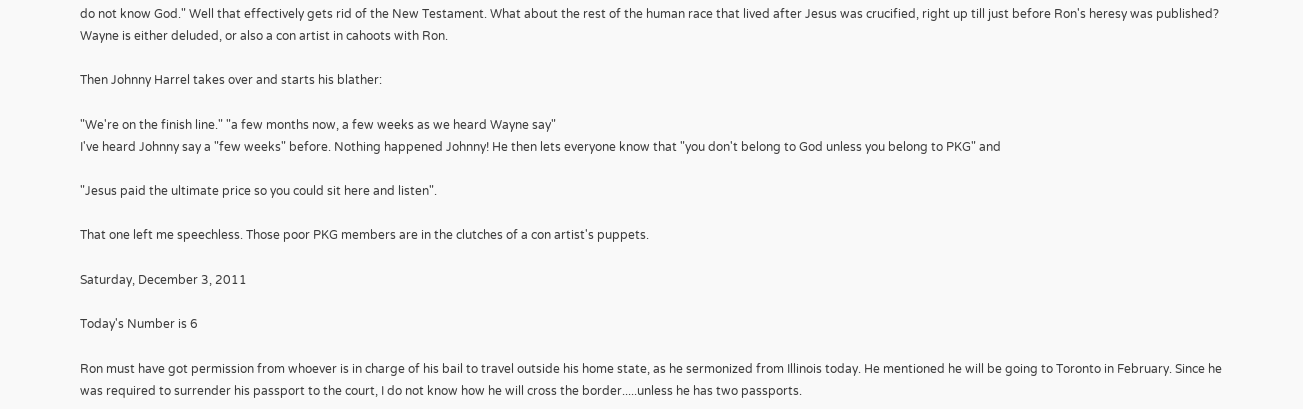do not know God." Well that effectively gets rid of the New Testament. What about the rest of the human race that lived after Jesus was crucified, right up till just before Ron's heresy was published? Wayne is either deluded, or also a con artist in cahoots with Ron.

Then Johnny Harrel takes over and starts his blather:

"We're on the finish line." "a few months now, a few weeks as we heard Wayne say"
I've heard Johnny say a "few weeks" before. Nothing happened Johnny! He then lets everyone know that "you don't belong to God unless you belong to PKG" and

"Jesus paid the ultimate price so you could sit here and listen".

That one left me speechless. Those poor PKG members are in the clutches of a con artist's puppets.

Saturday, December 3, 2011

Today's Number is 6

Ron must have got permission from whoever is in charge of his bail to travel outside his home state, as he sermonized from Illinois today. He mentioned he will be going to Toronto in February. Since he was required to surrender his passport to the court, I do not know how he will cross the border.....unless he has two passports.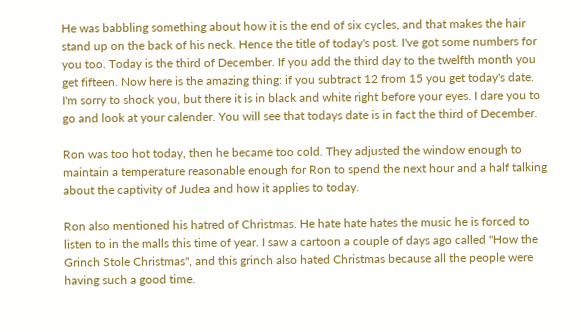He was babbling something about how it is the end of six cycles, and that makes the hair stand up on the back of his neck. Hence the title of today's post. I've got some numbers for you too. Today is the third of December. If you add the third day to the twelfth month you get fifteen. Now here is the amazing thing: if you subtract 12 from 15 you get today's date. I'm sorry to shock you, but there it is in black and white right before your eyes. I dare you to go and look at your calender. You will see that todays date is in fact the third of December.

Ron was too hot today, then he became too cold. They adjusted the window enough to maintain a temperature reasonable enough for Ron to spend the next hour and a half talking about the captivity of Judea and how it applies to today.

Ron also mentioned his hatred of Christmas. He hate hate hates the music he is forced to listen to in the malls this time of year. I saw a cartoon a couple of days ago called "How the Grinch Stole Christmas", and this grinch also hated Christmas because all the people were having such a good time.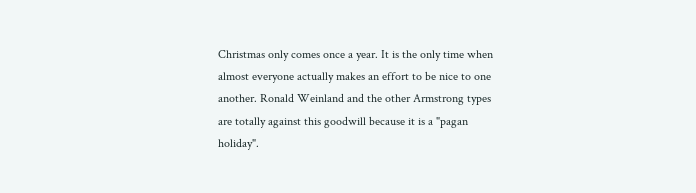Christmas only comes once a year. It is the only time when almost everyone actually makes an effort to be nice to one another. Ronald Weinland and the other Armstrong types are totally against this goodwill because it is a "pagan holiday".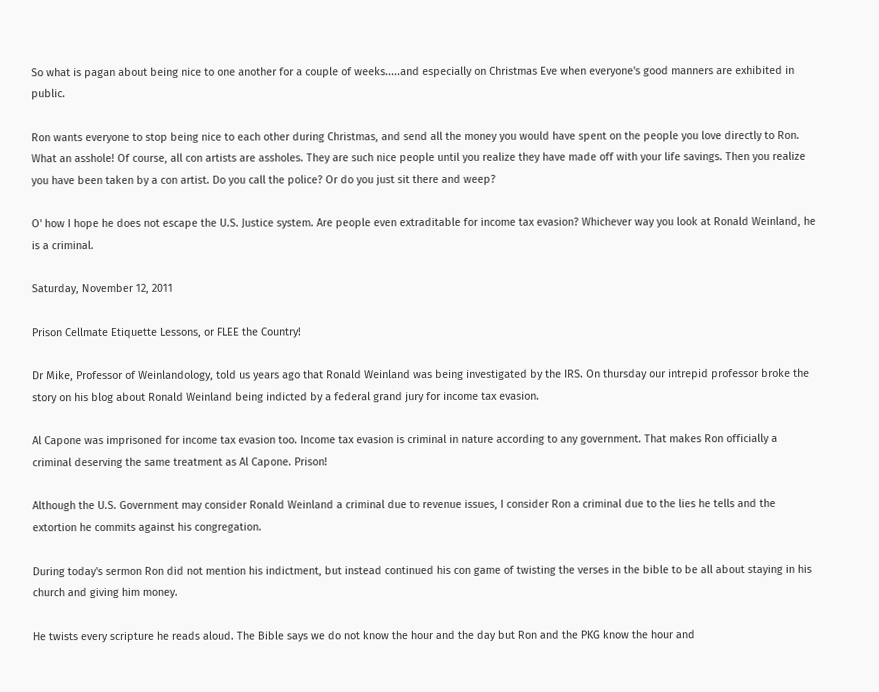So what is pagan about being nice to one another for a couple of weeks.....and especially on Christmas Eve when everyone's good manners are exhibited in public.

Ron wants everyone to stop being nice to each other during Christmas, and send all the money you would have spent on the people you love directly to Ron. What an asshole! Of course, all con artists are assholes. They are such nice people until you realize they have made off with your life savings. Then you realize you have been taken by a con artist. Do you call the police? Or do you just sit there and weep?

O' how I hope he does not escape the U.S. Justice system. Are people even extraditable for income tax evasion? Whichever way you look at Ronald Weinland, he is a criminal.

Saturday, November 12, 2011

Prison Cellmate Etiquette Lessons, or FLEE the Country!

Dr Mike, Professor of Weinlandology, told us years ago that Ronald Weinland was being investigated by the IRS. On thursday our intrepid professor broke the story on his blog about Ronald Weinland being indicted by a federal grand jury for income tax evasion.

Al Capone was imprisoned for income tax evasion too. Income tax evasion is criminal in nature according to any government. That makes Ron officially a criminal deserving the same treatment as Al Capone. Prison!

Although the U.S. Government may consider Ronald Weinland a criminal due to revenue issues, I consider Ron a criminal due to the lies he tells and the extortion he commits against his congregation.

During today's sermon Ron did not mention his indictment, but instead continued his con game of twisting the verses in the bible to be all about staying in his church and giving him money.

He twists every scripture he reads aloud. The Bible says we do not know the hour and the day but Ron and the PKG know the hour and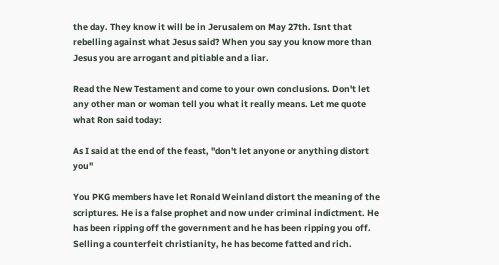the day. They know it will be in Jerusalem on May 27th. Isnt that rebelling against what Jesus said? When you say you know more than Jesus you are arrogant and pitiable and a liar.

Read the New Testament and come to your own conclusions. Don't let any other man or woman tell you what it really means. Let me quote what Ron said today:

As I said at the end of the feast, "don't let anyone or anything distort you"

You PKG members have let Ronald Weinland distort the meaning of the scriptures. He is a false prophet and now under criminal indictment. He has been ripping off the government and he has been ripping you off. Selling a counterfeit christianity, he has become fatted and rich.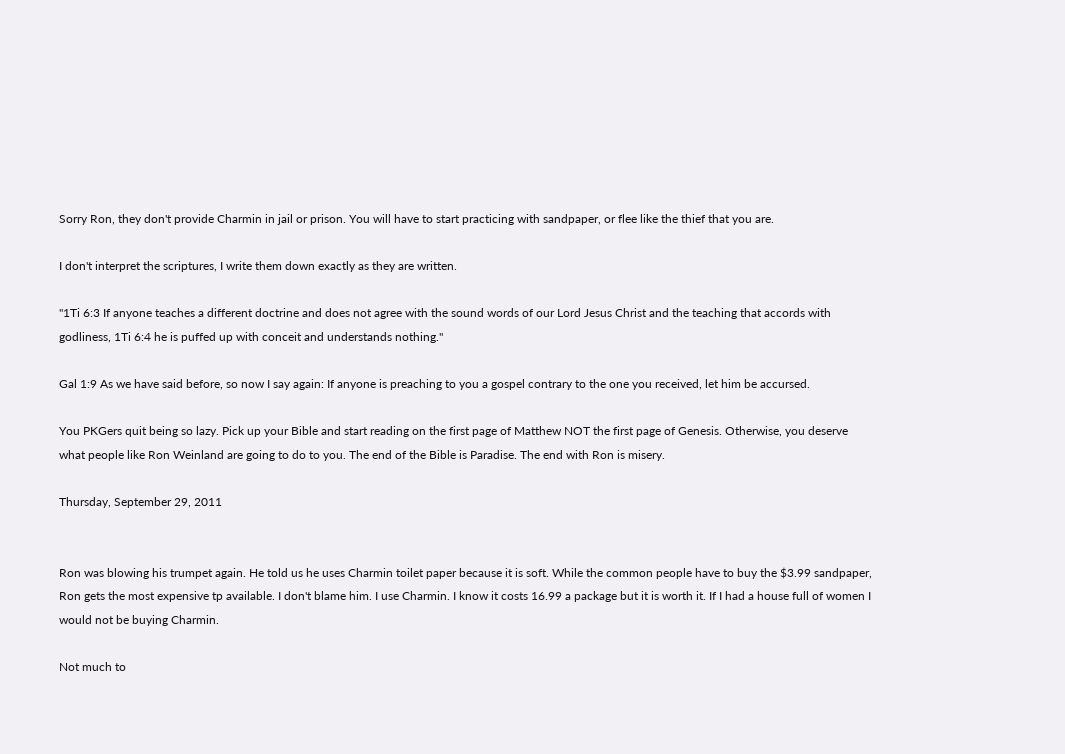Sorry Ron, they don't provide Charmin in jail or prison. You will have to start practicing with sandpaper, or flee like the thief that you are.

I don't interpret the scriptures, I write them down exactly as they are written.

"1Ti 6:3 If anyone teaches a different doctrine and does not agree with the sound words of our Lord Jesus Christ and the teaching that accords with godliness, 1Ti 6:4 he is puffed up with conceit and understands nothing."

Gal 1:9 As we have said before, so now I say again: If anyone is preaching to you a gospel contrary to the one you received, let him be accursed.

You PKGers quit being so lazy. Pick up your Bible and start reading on the first page of Matthew NOT the first page of Genesis. Otherwise, you deserve what people like Ron Weinland are going to do to you. The end of the Bible is Paradise. The end with Ron is misery.

Thursday, September 29, 2011


Ron was blowing his trumpet again. He told us he uses Charmin toilet paper because it is soft. While the common people have to buy the $3.99 sandpaper, Ron gets the most expensive tp available. I don't blame him. I use Charmin. I know it costs 16.99 a package but it is worth it. If I had a house full of women I would not be buying Charmin.

Not much to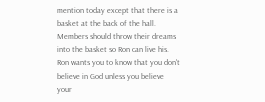mention today except that there is a basket at the back of the hall. Members should throw their dreams into the basket so Ron can live his. Ron wants you to know that you don't believe in God unless you believe your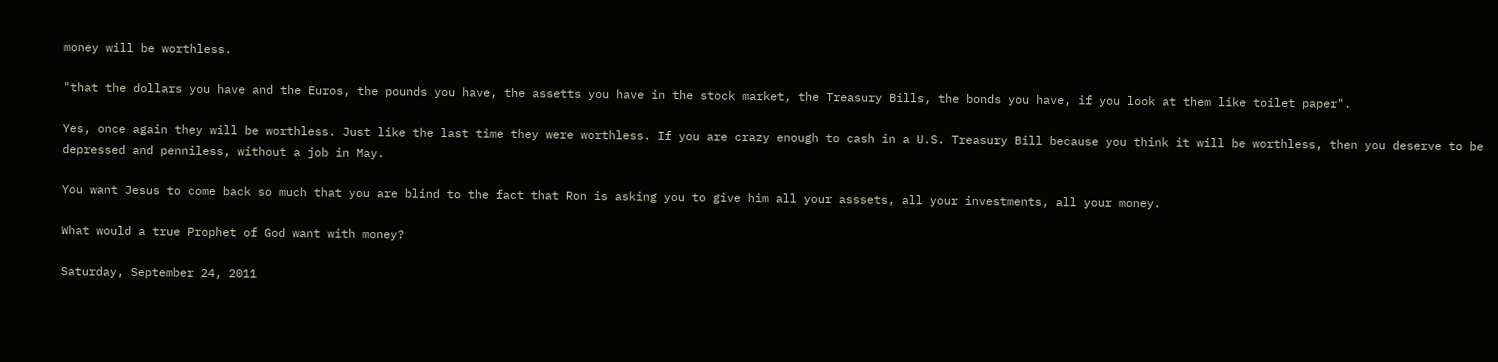money will be worthless.

"that the dollars you have and the Euros, the pounds you have, the assetts you have in the stock market, the Treasury Bills, the bonds you have, if you look at them like toilet paper".

Yes, once again they will be worthless. Just like the last time they were worthless. If you are crazy enough to cash in a U.S. Treasury Bill because you think it will be worthless, then you deserve to be depressed and penniless, without a job in May.

You want Jesus to come back so much that you are blind to the fact that Ron is asking you to give him all your asssets, all your investments, all your money.

What would a true Prophet of God want with money?

Saturday, September 24, 2011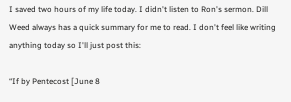I saved two hours of my life today. I didn't listen to Ron's sermon. Dill Weed always has a quick summary for me to read. I don't feel like writing anything today so I'll just post this:

“If by Pentecost [June 8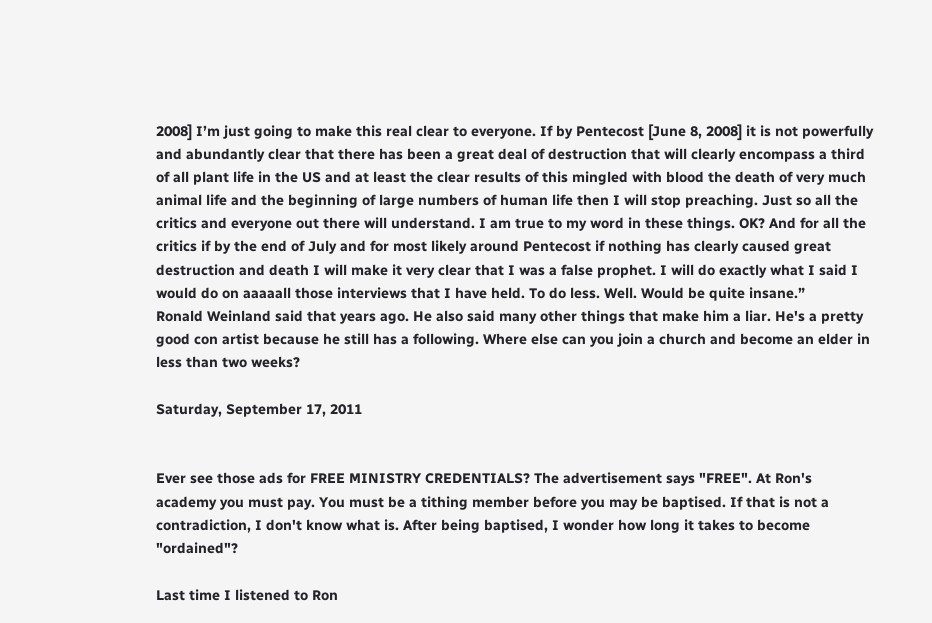2008] I’m just going to make this real clear to everyone. If by Pentecost [June 8, 2008] it is not powerfully and abundantly clear that there has been a great deal of destruction that will clearly encompass a third of all plant life in the US and at least the clear results of this mingled with blood the death of very much animal life and the beginning of large numbers of human life then I will stop preaching. Just so all the critics and everyone out there will understand. I am true to my word in these things. OK? And for all the critics if by the end of July and for most likely around Pentecost if nothing has clearly caused great destruction and death I will make it very clear that I was a false prophet. I will do exactly what I said I would do on aaaaall those interviews that I have held. To do less. Well. Would be quite insane.”
Ronald Weinland said that years ago. He also said many other things that make him a liar. He's a pretty good con artist because he still has a following. Where else can you join a church and become an elder in less than two weeks?

Saturday, September 17, 2011


Ever see those ads for FREE MINISTRY CREDENTIALS? The advertisement says "FREE". At Ron's academy you must pay. You must be a tithing member before you may be baptised. If that is not a contradiction, I don't know what is. After being baptised, I wonder how long it takes to become "ordained"?

Last time I listened to Ron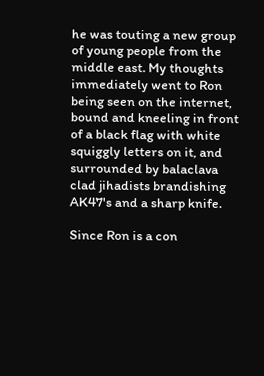he was touting a new group of young people from the middle east. My thoughts immediately went to Ron being seen on the internet, bound and kneeling in front of a black flag with white squiggly letters on it, and surrounded by balaclava clad jihadists brandishing AK47's and a sharp knife.

Since Ron is a con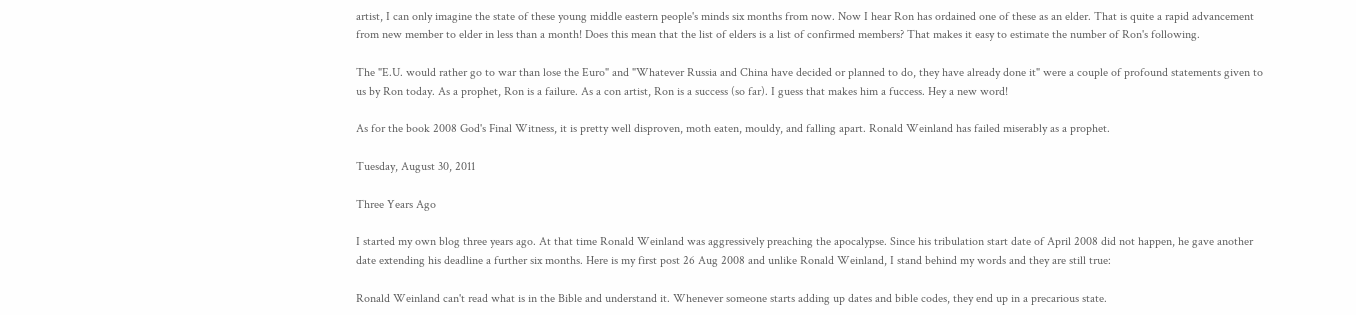artist, I can only imagine the state of these young middle eastern people's minds six months from now. Now I hear Ron has ordained one of these as an elder. That is quite a rapid advancement from new member to elder in less than a month! Does this mean that the list of elders is a list of confirmed members? That makes it easy to estimate the number of Ron's following.

The "E.U. would rather go to war than lose the Euro" and "Whatever Russia and China have decided or planned to do, they have already done it" were a couple of profound statements given to us by Ron today. As a prophet, Ron is a failure. As a con artist, Ron is a success (so far). I guess that makes him a fuccess. Hey a new word!

As for the book 2008 God's Final Witness, it is pretty well disproven, moth eaten, mouldy, and falling apart. Ronald Weinland has failed miserably as a prophet.

Tuesday, August 30, 2011

Three Years Ago

I started my own blog three years ago. At that time Ronald Weinland was aggressively preaching the apocalypse. Since his tribulation start date of April 2008 did not happen, he gave another date extending his deadline a further six months. Here is my first post 26 Aug 2008 and unlike Ronald Weinland, I stand behind my words and they are still true:

Ronald Weinland can't read what is in the Bible and understand it. Whenever someone starts adding up dates and bible codes, they end up in a precarious state.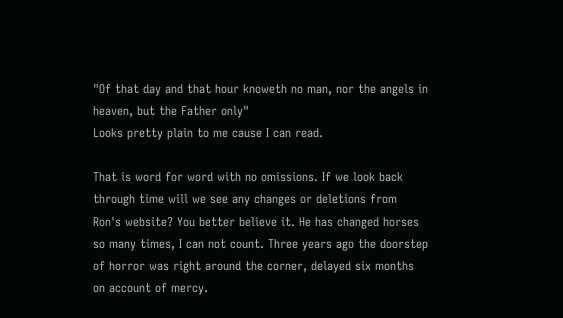"Of that day and that hour knoweth no man, nor the angels in heaven, but the Father only"
Looks pretty plain to me cause I can read.

That is word for word with no omissions. If we look back through time will we see any changes or deletions from Ron's website? You better believe it. He has changed horses so many times, I can not count. Three years ago the doorstep of horror was right around the corner, delayed six months on account of mercy.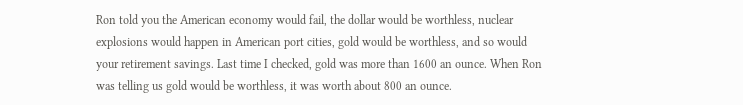Ron told you the American economy would fail, the dollar would be worthless, nuclear explosions would happen in American port cities, gold would be worthless, and so would your retirement savings. Last time I checked, gold was more than 1600 an ounce. When Ron was telling us gold would be worthless, it was worth about 800 an ounce.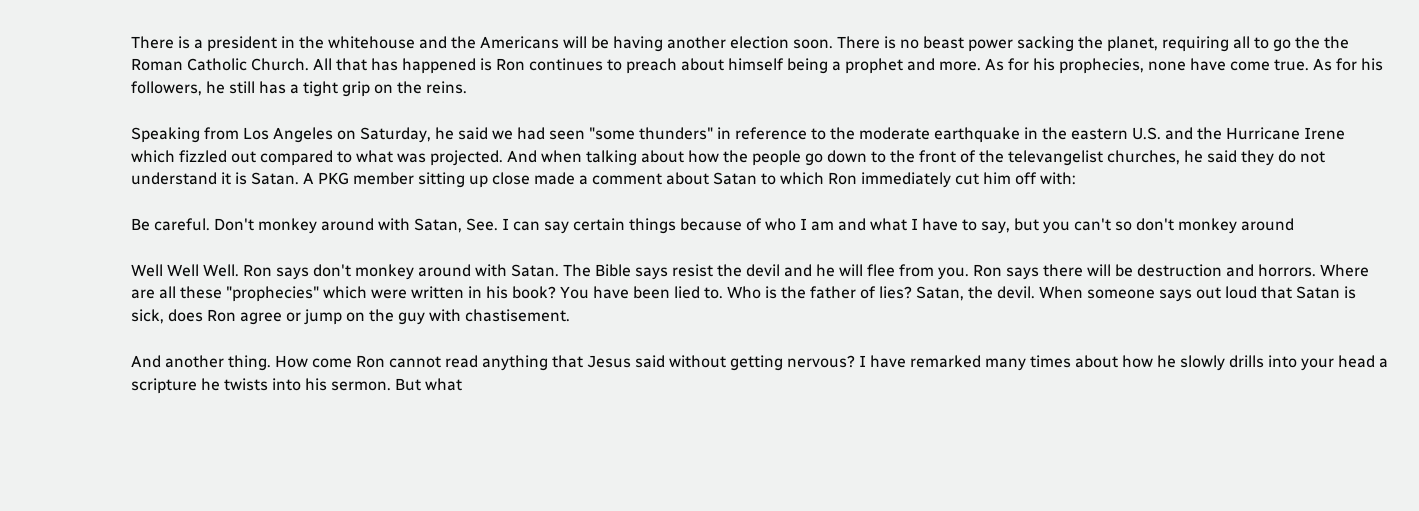There is a president in the whitehouse and the Americans will be having another election soon. There is no beast power sacking the planet, requiring all to go the the Roman Catholic Church. All that has happened is Ron continues to preach about himself being a prophet and more. As for his prophecies, none have come true. As for his followers, he still has a tight grip on the reins.

Speaking from Los Angeles on Saturday, he said we had seen "some thunders" in reference to the moderate earthquake in the eastern U.S. and the Hurricane Irene which fizzled out compared to what was projected. And when talking about how the people go down to the front of the televangelist churches, he said they do not understand it is Satan. A PKG member sitting up close made a comment about Satan to which Ron immediately cut him off with:

Be careful. Don't monkey around with Satan, See. I can say certain things because of who I am and what I have to say, but you can't so don't monkey around

Well Well Well. Ron says don't monkey around with Satan. The Bible says resist the devil and he will flee from you. Ron says there will be destruction and horrors. Where are all these "prophecies" which were written in his book? You have been lied to. Who is the father of lies? Satan, the devil. When someone says out loud that Satan is sick, does Ron agree or jump on the guy with chastisement.

And another thing. How come Ron cannot read anything that Jesus said without getting nervous? I have remarked many times about how he slowly drills into your head a scripture he twists into his sermon. But what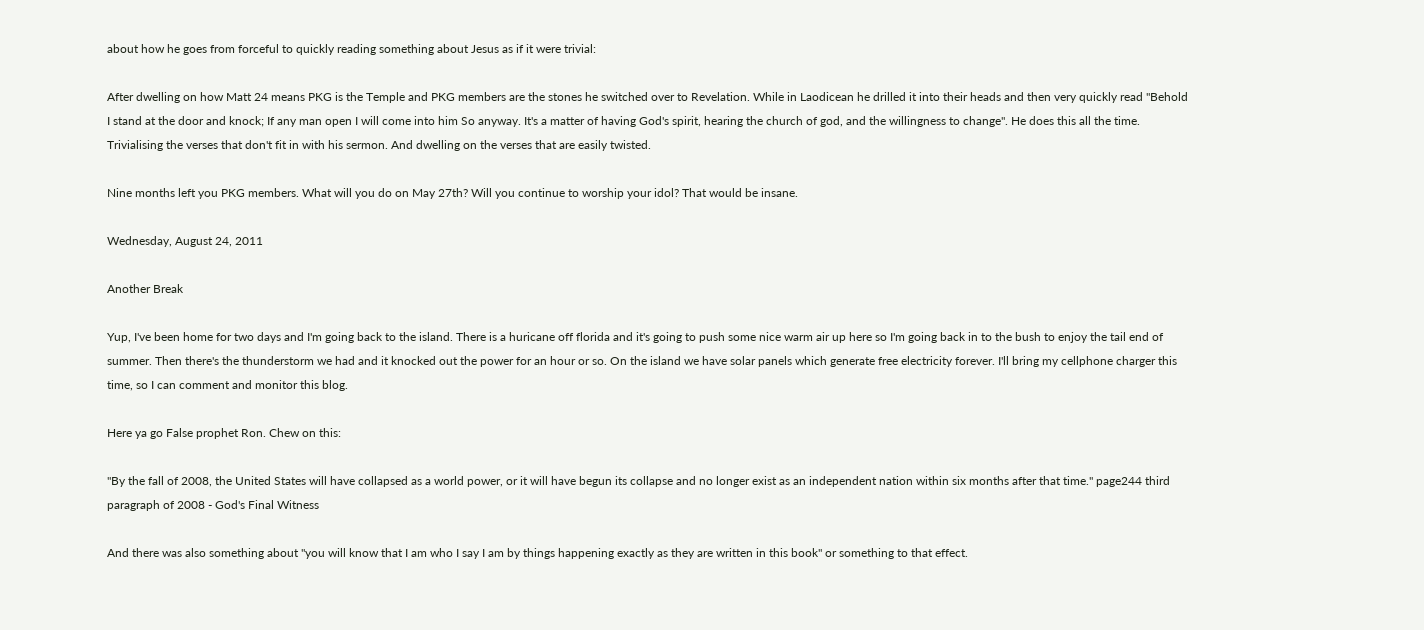about how he goes from forceful to quickly reading something about Jesus as if it were trivial:

After dwelling on how Matt 24 means PKG is the Temple and PKG members are the stones he switched over to Revelation. While in Laodicean he drilled it into their heads and then very quickly read "Behold I stand at the door and knock; If any man open I will come into him So anyway. It's a matter of having God's spirit, hearing the church of god, and the willingness to change". He does this all the time. Trivialising the verses that don't fit in with his sermon. And dwelling on the verses that are easily twisted.

Nine months left you PKG members. What will you do on May 27th? Will you continue to worship your idol? That would be insane.

Wednesday, August 24, 2011

Another Break

Yup, I've been home for two days and I'm going back to the island. There is a huricane off florida and it's going to push some nice warm air up here so I'm going back in to the bush to enjoy the tail end of summer. Then there's the thunderstorm we had and it knocked out the power for an hour or so. On the island we have solar panels which generate free electricity forever. I'll bring my cellphone charger this time, so I can comment and monitor this blog.

Here ya go False prophet Ron. Chew on this:

"By the fall of 2008, the United States will have collapsed as a world power, or it will have begun its collapse and no longer exist as an independent nation within six months after that time." page244 third paragraph of 2008 - God's Final Witness

And there was also something about "you will know that I am who I say I am by things happening exactly as they are written in this book" or something to that effect.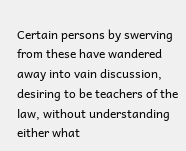Certain persons by swerving from these have wandered away into vain discussion, desiring to be teachers of the law, without understanding either what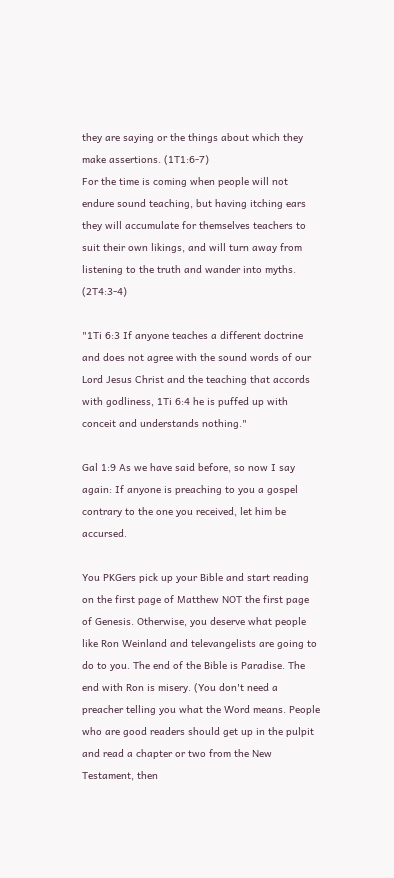they are saying or the things about which they make assertions. (1T1:6-7)
For the time is coming when people will not endure sound teaching, but having itching ears they will accumulate for themselves teachers to suit their own likings, and will turn away from listening to the truth and wander into myths. (2T4:3-4)

"1Ti 6:3 If anyone teaches a different doctrine and does not agree with the sound words of our Lord Jesus Christ and the teaching that accords with godliness, 1Ti 6:4 he is puffed up with conceit and understands nothing."

Gal 1:9 As we have said before, so now I say again: If anyone is preaching to you a gospel contrary to the one you received, let him be accursed.

You PKGers pick up your Bible and start reading on the first page of Matthew NOT the first page of Genesis. Otherwise, you deserve what people like Ron Weinland and televangelists are going to do to you. The end of the Bible is Paradise. The end with Ron is misery. (You don't need a preacher telling you what the Word means. People who are good readers should get up in the pulpit and read a chapter or two from the New Testament, then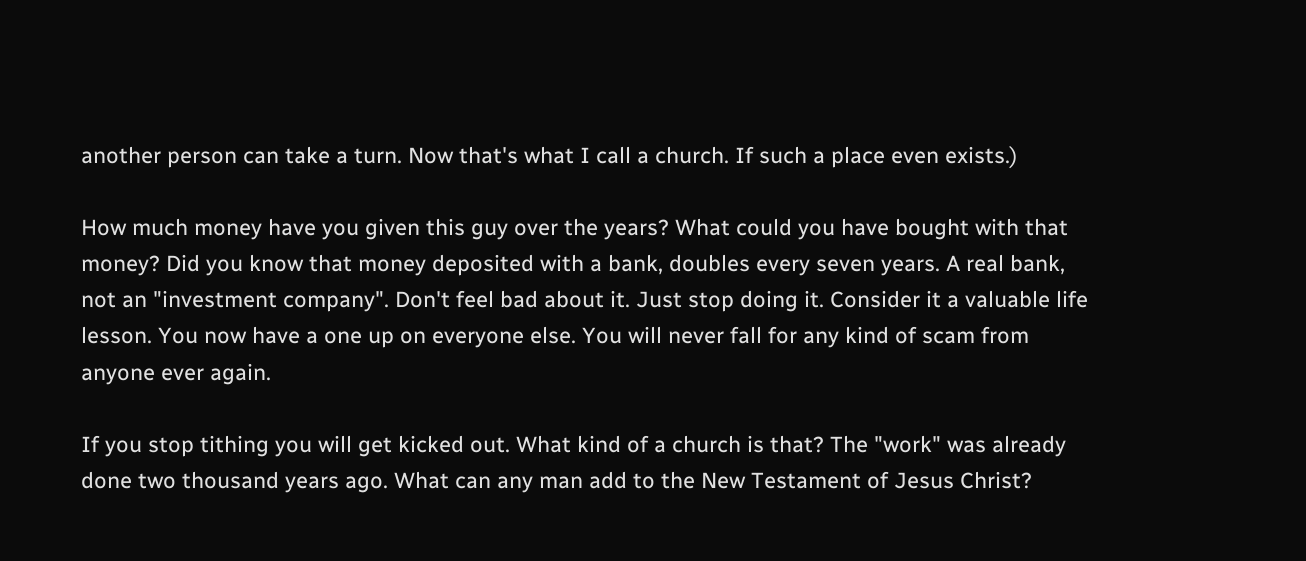another person can take a turn. Now that's what I call a church. If such a place even exists.)

How much money have you given this guy over the years? What could you have bought with that money? Did you know that money deposited with a bank, doubles every seven years. A real bank, not an "investment company". Don't feel bad about it. Just stop doing it. Consider it a valuable life lesson. You now have a one up on everyone else. You will never fall for any kind of scam from anyone ever again.

If you stop tithing you will get kicked out. What kind of a church is that? The "work" was already done two thousand years ago. What can any man add to the New Testament of Jesus Christ?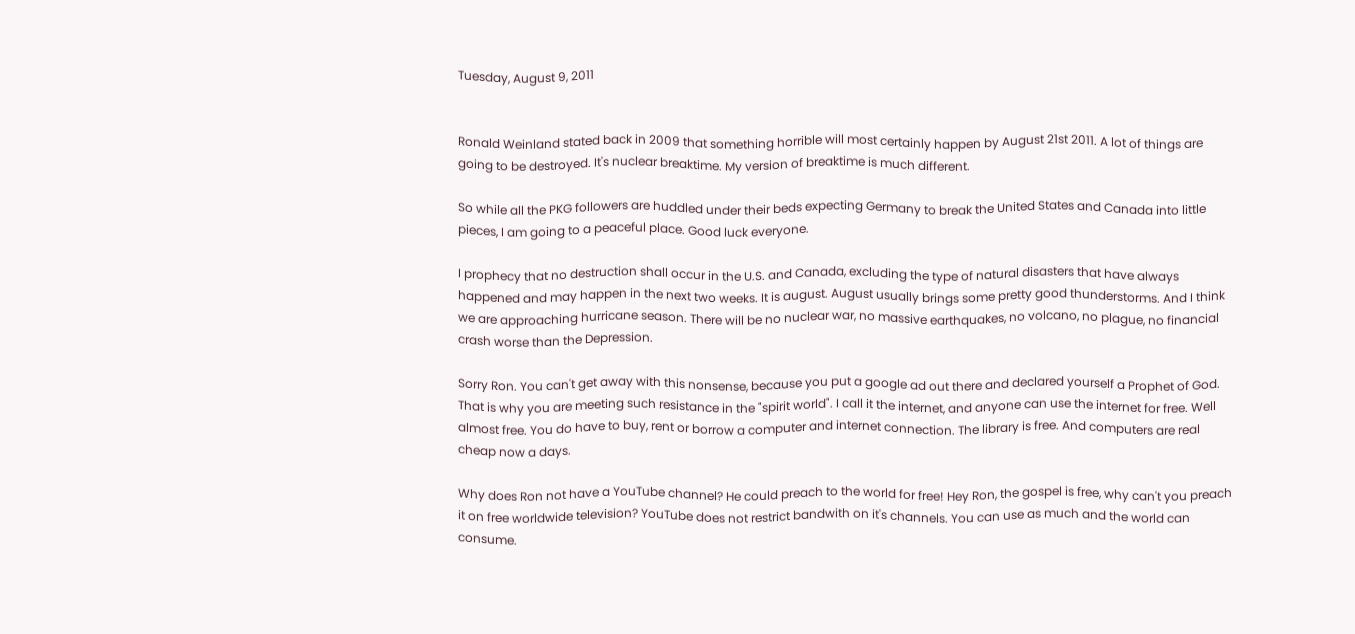Tuesday, August 9, 2011


Ronald Weinland stated back in 2009 that something horrible will most certainly happen by August 21st 2011. A lot of things are going to be destroyed. It's nuclear breaktime. My version of breaktime is much different.

So while all the PKG followers are huddled under their beds expecting Germany to break the United States and Canada into little pieces, I am going to a peaceful place. Good luck everyone.

I prophecy that no destruction shall occur in the U.S. and Canada, excluding the type of natural disasters that have always happened and may happen in the next two weeks. It is august. August usually brings some pretty good thunderstorms. And I think we are approaching hurricane season. There will be no nuclear war, no massive earthquakes, no volcano, no plague, no financial crash worse than the Depression.

Sorry Ron. You can't get away with this nonsense, because you put a google ad out there and declared yourself a Prophet of God. That is why you are meeting such resistance in the "spirit world". I call it the internet, and anyone can use the internet for free. Well almost free. You do have to buy, rent or borrow a computer and internet connection. The library is free. And computers are real cheap now a days.

Why does Ron not have a YouTube channel? He could preach to the world for free! Hey Ron, the gospel is free, why can't you preach it on free worldwide television? YouTube does not restrict bandwith on it's channels. You can use as much and the world can consume.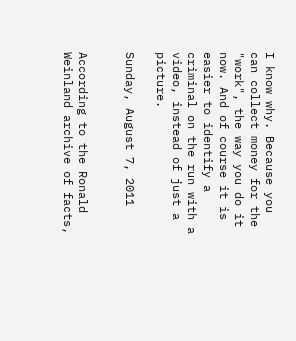I know why. Because you can collect money for the "work", the way you do it now. And of course it is easier to identify a criminal on the run with a video, instead of just a picture.

Sunday, August 7, 2011


According to the Ronald Weinland archive of facts,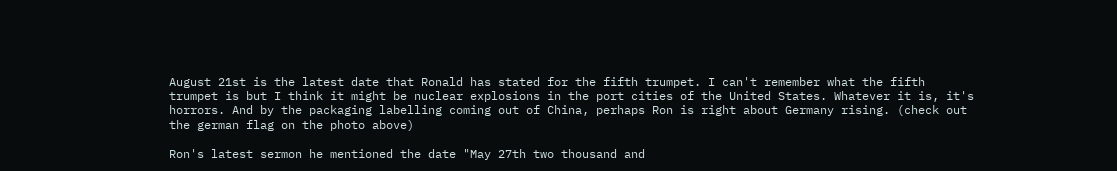August 21st is the latest date that Ronald has stated for the fifth trumpet. I can't remember what the fifth trumpet is but I think it might be nuclear explosions in the port cities of the United States. Whatever it is, it's horrors. And by the packaging labelling coming out of China, perhaps Ron is right about Germany rising. (check out the german flag on the photo above)

Ron's latest sermon he mentioned the date "May 27th two thousand and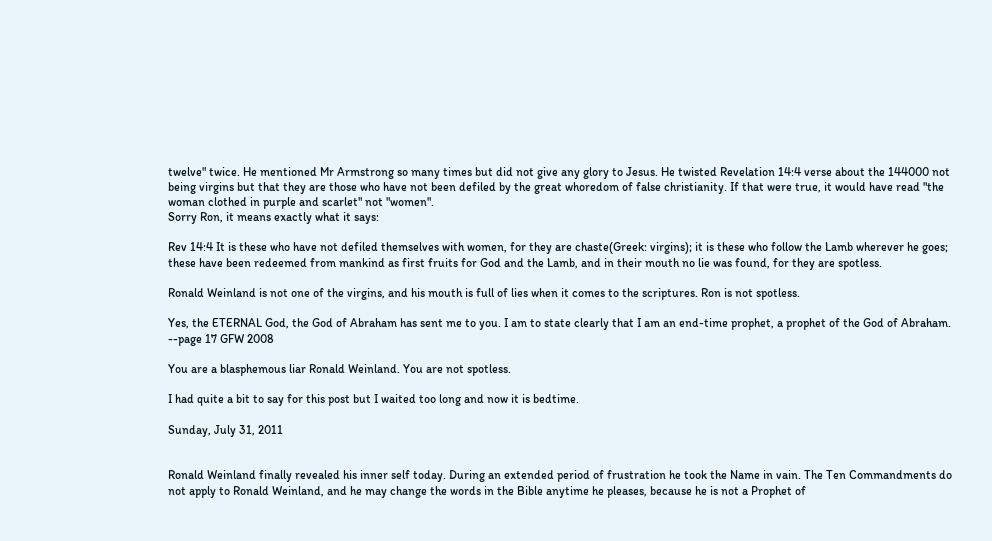twelve" twice. He mentioned Mr Armstrong so many times but did not give any glory to Jesus. He twisted Revelation 14:4 verse about the 144000 not being virgins but that they are those who have not been defiled by the great whoredom of false christianity. If that were true, it would have read "the woman clothed in purple and scarlet" not "women".
Sorry Ron, it means exactly what it says:

Rev 14:4 It is these who have not defiled themselves with women, for they are chaste(Greek: virgins); it is these who follow the Lamb wherever he goes; these have been redeemed from mankind as first fruits for God and the Lamb, and in their mouth no lie was found, for they are spotless.

Ronald Weinland is not one of the virgins, and his mouth is full of lies when it comes to the scriptures. Ron is not spotless.

Yes, the ETERNAL God, the God of Abraham has sent me to you. I am to state clearly that I am an end-time prophet, a prophet of the God of Abraham. --page 17 GFW 2008

You are a blasphemous liar Ronald Weinland. You are not spotless.

I had quite a bit to say for this post but I waited too long and now it is bedtime.

Sunday, July 31, 2011


Ronald Weinland finally revealed his inner self today. During an extended period of frustration he took the Name in vain. The Ten Commandments do not apply to Ronald Weinland, and he may change the words in the Bible anytime he pleases, because he is not a Prophet of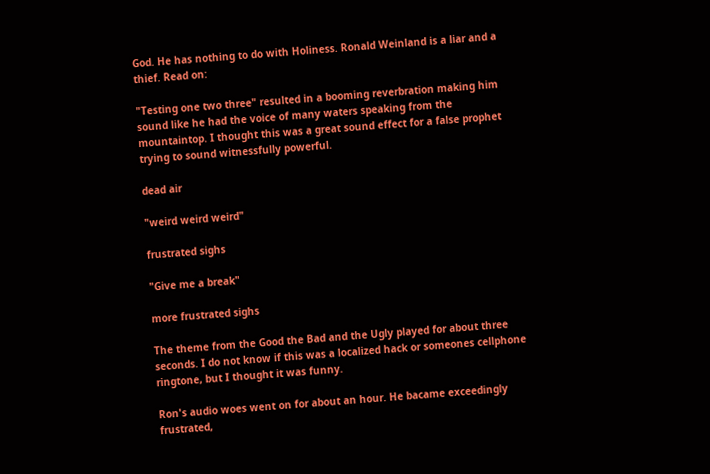God. He has nothing to do with Holiness. Ronald Weinland is a liar and a thief. Read on:

"Testing one two three" resulted in a booming reverbration making him sound like he had the voice of many waters speaking from the mountaintop. I thought this was a great sound effect for a false prophet trying to sound witnessfully powerful.

dead air

"weird weird weird"

frustrated sighs

"Give me a break"

more frustrated sighs

The theme from the Good the Bad and the Ugly played for about three seconds. I do not know if this was a localized hack or someones cellphone ringtone, but I thought it was funny.

Ron's audio woes went on for about an hour. He bacame exceedingly frustrated,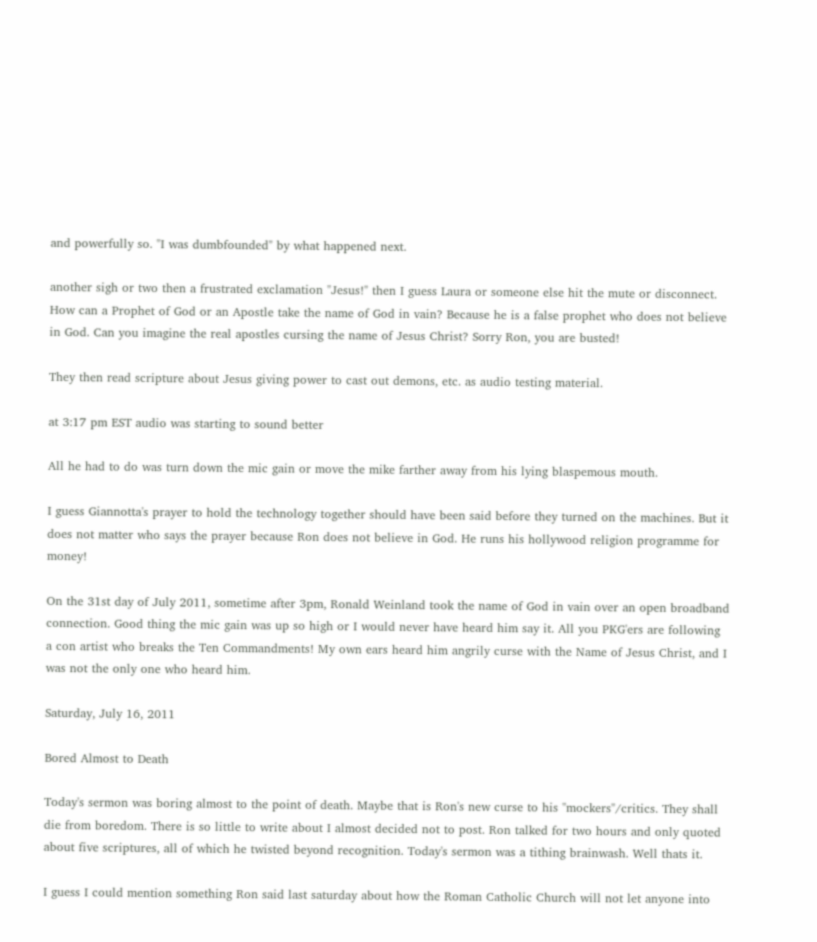and powerfully so. "I was dumbfounded" by what happened next.

another sigh or two then a frustrated exclamation "Jesus!" then I guess Laura or someone else hit the mute or disconnect. How can a Prophet of God or an Apostle take the name of God in vain? Because he is a false prophet who does not believe in God. Can you imagine the real apostles cursing the name of Jesus Christ? Sorry Ron, you are busted!

They then read scripture about Jesus giving power to cast out demons, etc. as audio testing material.

at 3:17 pm EST audio was starting to sound better

All he had to do was turn down the mic gain or move the mike farther away from his lying blaspemous mouth.

I guess Giannotta's prayer to hold the technology together should have been said before they turned on the machines. But it does not matter who says the prayer because Ron does not believe in God. He runs his hollywood religion programme for money!

On the 31st day of July 2011, sometime after 3pm, Ronald Weinland took the name of God in vain over an open broadband connection. Good thing the mic gain was up so high or I would never have heard him say it. All you PKG'ers are following a con artist who breaks the Ten Commandments! My own ears heard him angrily curse with the Name of Jesus Christ, and I was not the only one who heard him.

Saturday, July 16, 2011

Bored Almost to Death

Today's sermon was boring almost to the point of death. Maybe that is Ron's new curse to his "mockers"/critics. They shall die from boredom. There is so little to write about I almost decided not to post. Ron talked for two hours and only quoted about five scriptures, all of which he twisted beyond recognition. Today's sermon was a tithing brainwash. Well thats it.

I guess I could mention something Ron said last saturday about how the Roman Catholic Church will not let anyone into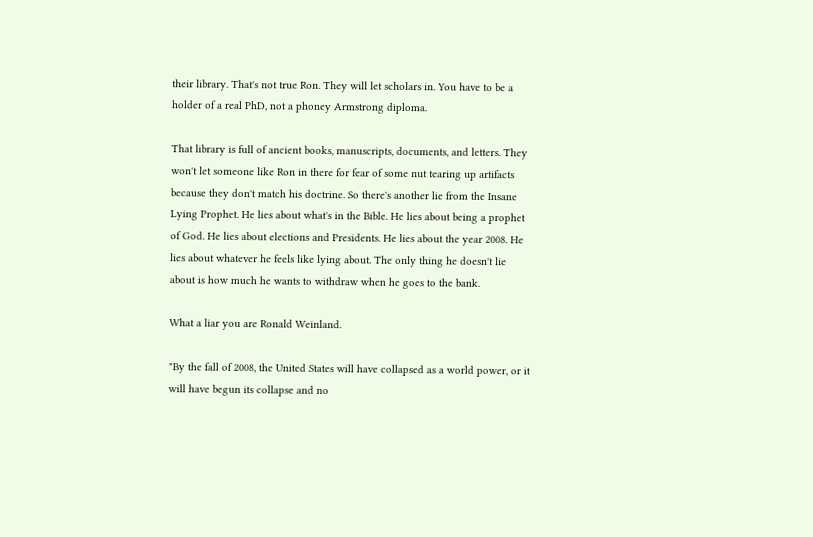their library. That's not true Ron. They will let scholars in. You have to be a holder of a real PhD, not a phoney Armstrong diploma.

That library is full of ancient books, manuscripts, documents, and letters. They won't let someone like Ron in there for fear of some nut tearing up artifacts because they don't match his doctrine. So there's another lie from the Insane Lying Prophet. He lies about what's in the Bible. He lies about being a prophet of God. He lies about elections and Presidents. He lies about the year 2008. He lies about whatever he feels like lying about. The only thing he doesn't lie about is how much he wants to withdraw when he goes to the bank.

What a liar you are Ronald Weinland.

"By the fall of 2008, the United States will have collapsed as a world power, or it will have begun its collapse and no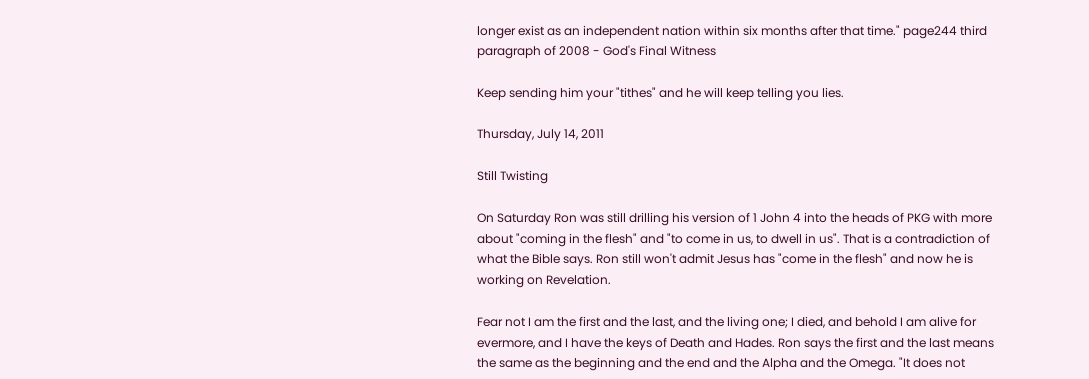longer exist as an independent nation within six months after that time." page244 third paragraph of 2008 - God's Final Witness

Keep sending him your "tithes" and he will keep telling you lies.

Thursday, July 14, 2011

Still Twisting

On Saturday Ron was still drilling his version of 1 John 4 into the heads of PKG with more about "coming in the flesh" and "to come in us, to dwell in us". That is a contradiction of what the Bible says. Ron still won't admit Jesus has "come in the flesh" and now he is working on Revelation.

Fear not I am the first and the last, and the living one; I died, and behold I am alive for evermore, and I have the keys of Death and Hades. Ron says the first and the last means the same as the beginning and the end and the Alpha and the Omega. "It does not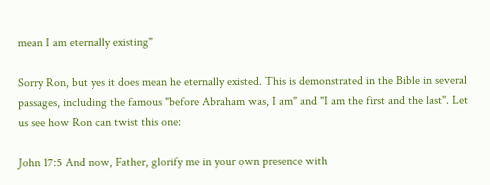mean I am eternally existing"

Sorry Ron, but yes it does mean he eternally existed. This is demonstrated in the Bible in several passages, including the famous "before Abraham was, I am" and "I am the first and the last". Let us see how Ron can twist this one:

John 17:5 And now, Father, glorify me in your own presence with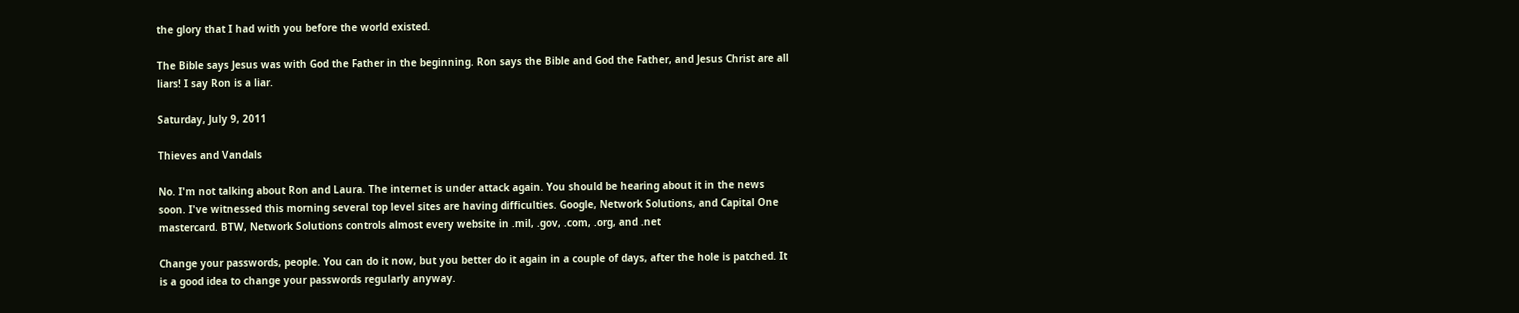the glory that I had with you before the world existed.

The Bible says Jesus was with God the Father in the beginning. Ron says the Bible and God the Father, and Jesus Christ are all liars! I say Ron is a liar.

Saturday, July 9, 2011

Thieves and Vandals

No. I'm not talking about Ron and Laura. The internet is under attack again. You should be hearing about it in the news soon. I've witnessed this morning several top level sites are having difficulties. Google, Network Solutions, and Capital One mastercard. BTW, Network Solutions controls almost every website in .mil, .gov, .com, .org, and .net

Change your passwords, people. You can do it now, but you better do it again in a couple of days, after the hole is patched. It is a good idea to change your passwords regularly anyway.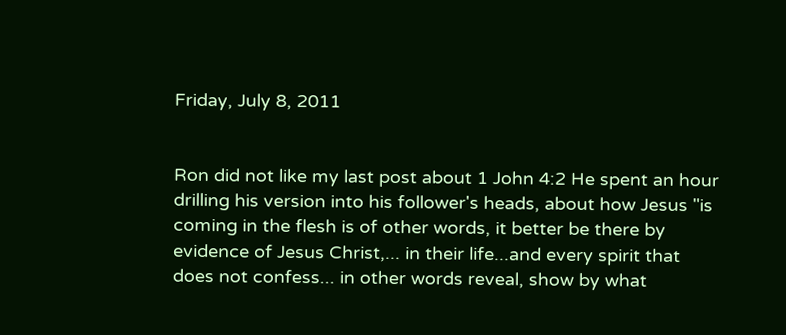Friday, July 8, 2011


Ron did not like my last post about 1 John 4:2 He spent an hour drilling his version into his follower's heads, about how Jesus "is coming in the flesh is of other words, it better be there by evidence of Jesus Christ,... in their life...and every spirit that does not confess... in other words reveal, show by what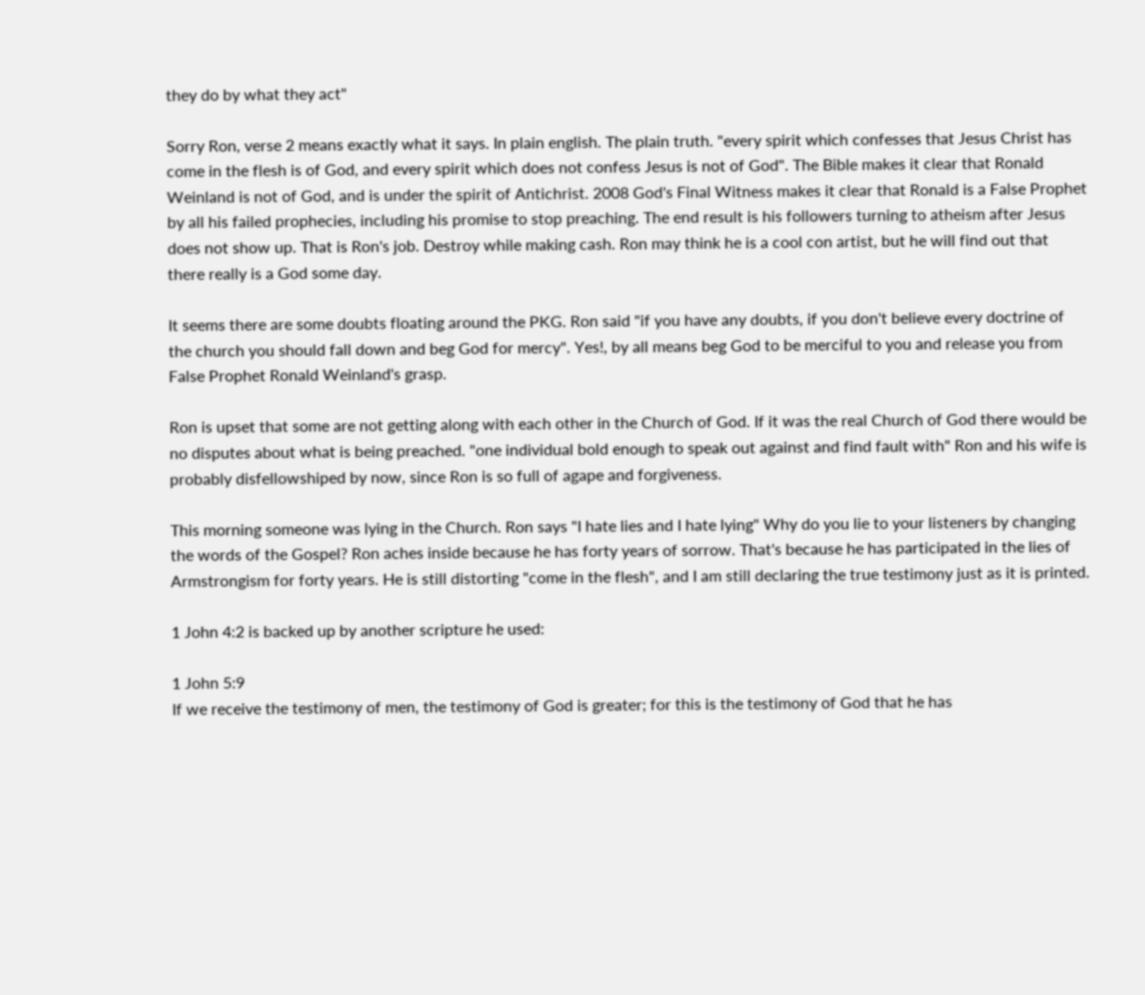they do by what they act"

Sorry Ron, verse 2 means exactly what it says. In plain english. The plain truth. "every spirit which confesses that Jesus Christ has come in the flesh is of God, and every spirit which does not confess Jesus is not of God". The Bible makes it clear that Ronald Weinland is not of God, and is under the spirit of Antichrist. 2008 God's Final Witness makes it clear that Ronald is a False Prophet by all his failed prophecies, including his promise to stop preaching. The end result is his followers turning to atheism after Jesus does not show up. That is Ron's job. Destroy while making cash. Ron may think he is a cool con artist, but he will find out that there really is a God some day.

It seems there are some doubts floating around the PKG. Ron said "if you have any doubts, if you don't believe every doctrine of the church you should fall down and beg God for mercy". Yes!, by all means beg God to be merciful to you and release you from False Prophet Ronald Weinland's grasp.

Ron is upset that some are not getting along with each other in the Church of God. If it was the real Church of God there would be no disputes about what is being preached. "one individual bold enough to speak out against and find fault with" Ron and his wife is probably disfellowshiped by now, since Ron is so full of agape and forgiveness.

This morning someone was lying in the Church. Ron says "I hate lies and I hate lying" Why do you lie to your listeners by changing the words of the Gospel? Ron aches inside because he has forty years of sorrow. That's because he has participated in the lies of Armstrongism for forty years. He is still distorting "come in the flesh", and I am still declaring the true testimony just as it is printed.

1 John 4:2 is backed up by another scripture he used:

1 John 5:9
If we receive the testimony of men, the testimony of God is greater; for this is the testimony of God that he has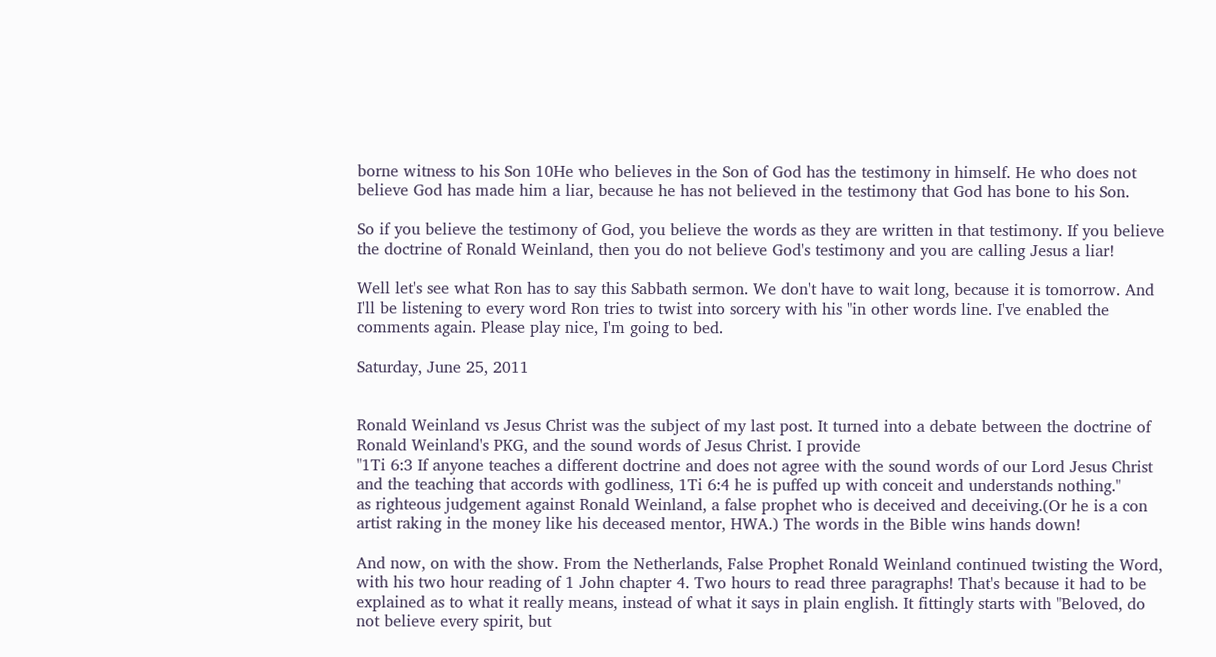borne witness to his Son 10He who believes in the Son of God has the testimony in himself. He who does not believe God has made him a liar, because he has not believed in the testimony that God has bone to his Son.

So if you believe the testimony of God, you believe the words as they are written in that testimony. If you believe the doctrine of Ronald Weinland, then you do not believe God's testimony and you are calling Jesus a liar!

Well let's see what Ron has to say this Sabbath sermon. We don't have to wait long, because it is tomorrow. And I'll be listening to every word Ron tries to twist into sorcery with his "in other words line. I've enabled the comments again. Please play nice, I'm going to bed.

Saturday, June 25, 2011


Ronald Weinland vs Jesus Christ was the subject of my last post. It turned into a debate between the doctrine of Ronald Weinland's PKG, and the sound words of Jesus Christ. I provide
"1Ti 6:3 If anyone teaches a different doctrine and does not agree with the sound words of our Lord Jesus Christ and the teaching that accords with godliness, 1Ti 6:4 he is puffed up with conceit and understands nothing."
as righteous judgement against Ronald Weinland, a false prophet who is deceived and deceiving.(Or he is a con artist raking in the money like his deceased mentor, HWA.) The words in the Bible wins hands down!

And now, on with the show. From the Netherlands, False Prophet Ronald Weinland continued twisting the Word, with his two hour reading of 1 John chapter 4. Two hours to read three paragraphs! That's because it had to be explained as to what it really means, instead of what it says in plain english. It fittingly starts with "Beloved, do not believe every spirit, but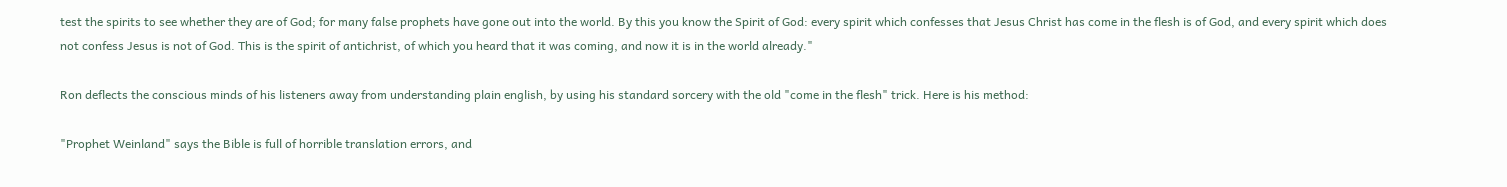test the spirits to see whether they are of God; for many false prophets have gone out into the world. By this you know the Spirit of God: every spirit which confesses that Jesus Christ has come in the flesh is of God, and every spirit which does not confess Jesus is not of God. This is the spirit of antichrist, of which you heard that it was coming, and now it is in the world already."

Ron deflects the conscious minds of his listeners away from understanding plain english, by using his standard sorcery with the old "come in the flesh" trick. Here is his method:

"Prophet Weinland" says the Bible is full of horrible translation errors, and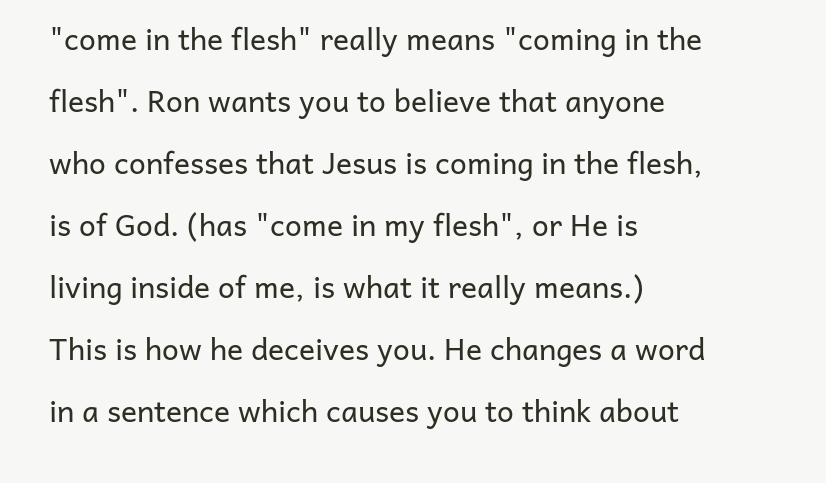"come in the flesh" really means "coming in the flesh". Ron wants you to believe that anyone who confesses that Jesus is coming in the flesh, is of God. (has "come in my flesh", or He is living inside of me, is what it really means.) This is how he deceives you. He changes a word in a sentence which causes you to think about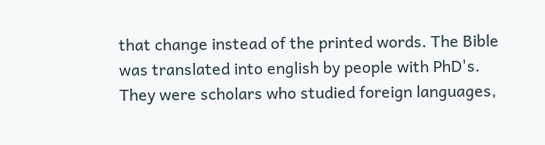that change instead of the printed words. The Bible was translated into english by people with PhD's. They were scholars who studied foreign languages,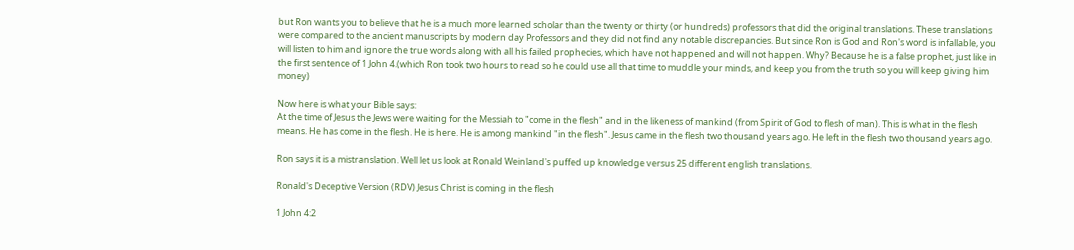but Ron wants you to believe that he is a much more learned scholar than the twenty or thirty (or hundreds) professors that did the original translations. These translations were compared to the ancient manuscripts by modern day Professors and they did not find any notable discrepancies. But since Ron is God and Ron's word is infallable, you will listen to him and ignore the true words along with all his failed prophecies, which have not happened and will not happen. Why? Because he is a false prophet, just like in the first sentence of 1 John 4.(which Ron took two hours to read so he could use all that time to muddle your minds, and keep you from the truth so you will keep giving him money)

Now here is what your Bible says:
At the time of Jesus the Jews were waiting for the Messiah to "come in the flesh" and in the likeness of mankind (from Spirit of God to flesh of man). This is what in the flesh means. He has come in the flesh. He is here. He is among mankind "in the flesh". Jesus came in the flesh two thousand years ago. He left in the flesh two thousand years ago.

Ron says it is a mistranslation. Well let us look at Ronald Weinland's puffed up knowledge versus 25 different english translations.

Ronald's Deceptive Version (RDV) Jesus Christ is coming in the flesh

1 John 4:2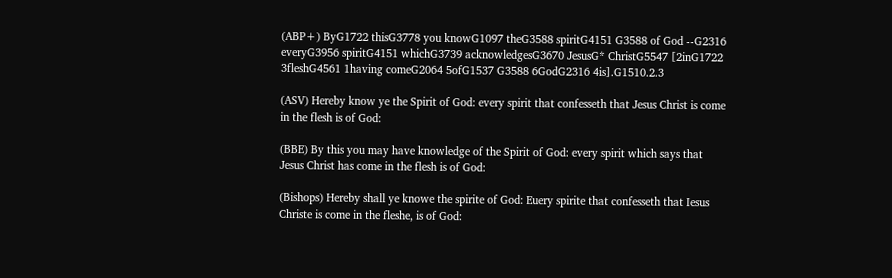(ABP+) ByG1722 thisG3778 you knowG1097 theG3588 spiritG4151 G3588 of God --G2316 everyG3956 spiritG4151 whichG3739 acknowledgesG3670 JesusG* ChristG5547 [2inG1722 3fleshG4561 1having comeG2064 5ofG1537 G3588 6GodG2316 4is].G1510.2.3

(ASV) Hereby know ye the Spirit of God: every spirit that confesseth that Jesus Christ is come in the flesh is of God:

(BBE) By this you may have knowledge of the Spirit of God: every spirit which says that Jesus Christ has come in the flesh is of God:

(Bishops) Hereby shall ye knowe the spirite of God: Euery spirite that confesseth that Iesus Christe is come in the fleshe, is of God: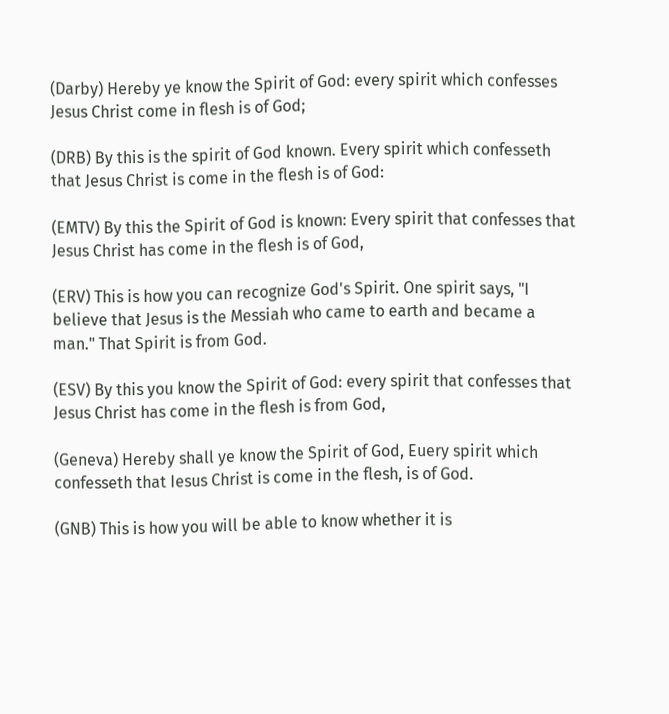(Darby) Hereby ye know the Spirit of God: every spirit which confesses Jesus Christ come in flesh is of God;

(DRB) By this is the spirit of God known. Every spirit which confesseth that Jesus Christ is come in the flesh is of God:

(EMTV) By this the Spirit of God is known: Every spirit that confesses that Jesus Christ has come in the flesh is of God,

(ERV) This is how you can recognize God's Spirit. One spirit says, "I believe that Jesus is the Messiah who came to earth and became a man." That Spirit is from God.

(ESV) By this you know the Spirit of God: every spirit that confesses that Jesus Christ has come in the flesh is from God,

(Geneva) Hereby shall ye know the Spirit of God, Euery spirit which confesseth that Iesus Christ is come in the flesh, is of God.

(GNB) This is how you will be able to know whether it is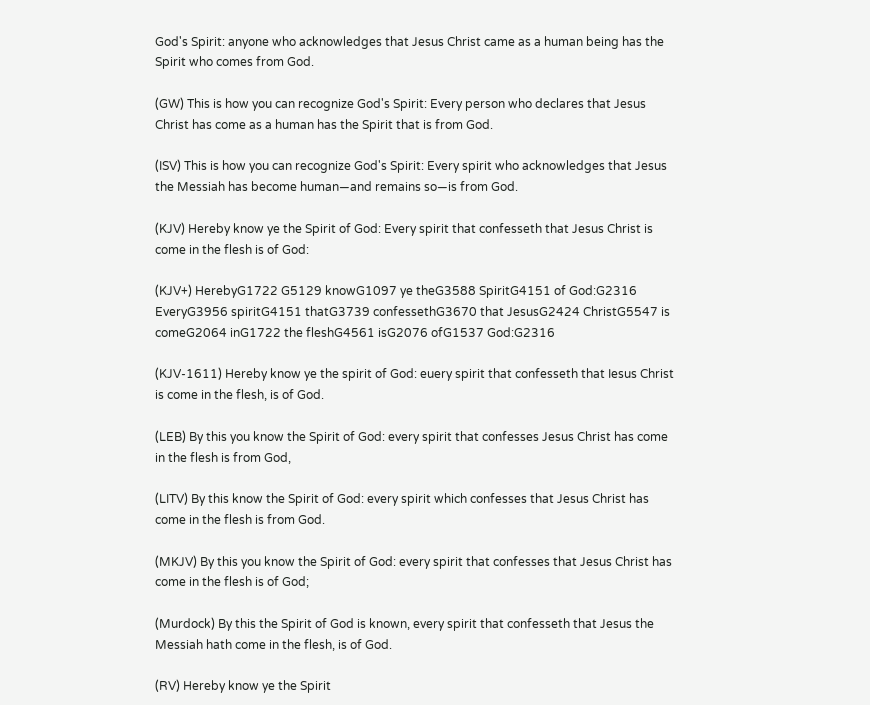God's Spirit: anyone who acknowledges that Jesus Christ came as a human being has the Spirit who comes from God.

(GW) This is how you can recognize God's Spirit: Every person who declares that Jesus Christ has come as a human has the Spirit that is from God.

(ISV) This is how you can recognize God's Spirit: Every spirit who acknowledges that Jesus the Messiah has become human—and remains so—is from God.

(KJV) Hereby know ye the Spirit of God: Every spirit that confesseth that Jesus Christ is come in the flesh is of God:

(KJV+) HerebyG1722 G5129 knowG1097 ye theG3588 SpiritG4151 of God:G2316 EveryG3956 spiritG4151 thatG3739 confessethG3670 that JesusG2424 ChristG5547 is comeG2064 inG1722 the fleshG4561 isG2076 ofG1537 God:G2316

(KJV-1611) Hereby know ye the spirit of God: euery spirit that confesseth that Iesus Christ is come in the flesh, is of God.

(LEB) By this you know the Spirit of God: every spirit that confesses Jesus Christ has come in the flesh is from God,

(LITV) By this know the Spirit of God: every spirit which confesses that Jesus Christ has come in the flesh is from God.

(MKJV) By this you know the Spirit of God: every spirit that confesses that Jesus Christ has come in the flesh is of God;

(Murdock) By this the Spirit of God is known, every spirit that confesseth that Jesus the Messiah hath come in the flesh, is of God.

(RV) Hereby know ye the Spirit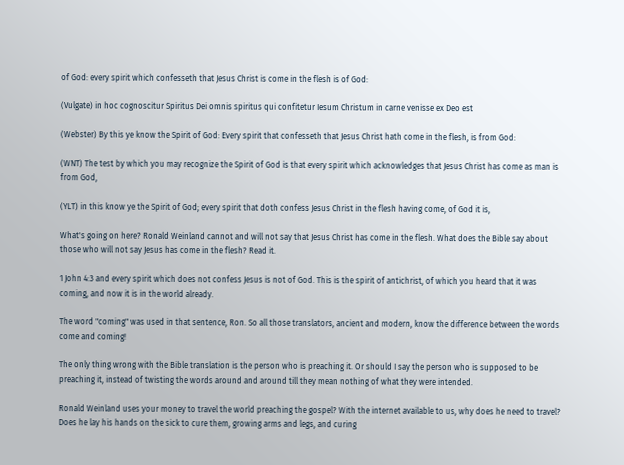of God: every spirit which confesseth that Jesus Christ is come in the flesh is of God:

(Vulgate) in hoc cognoscitur Spiritus Dei omnis spiritus qui confitetur Iesum Christum in carne venisse ex Deo est

(Webster) By this ye know the Spirit of God: Every spirit that confesseth that Jesus Christ hath come in the flesh, is from God:

(WNT) The test by which you may recognize the Spirit of God is that every spirit which acknowledges that Jesus Christ has come as man is from God,

(YLT) in this know ye the Spirit of God; every spirit that doth confess Jesus Christ in the flesh having come, of God it is,

What's going on here? Ronald Weinland cannot and will not say that Jesus Christ has come in the flesh. What does the Bible say about those who will not say Jesus has come in the flesh? Read it.

1 John 4:3 and every spirit which does not confess Jesus is not of God. This is the spirit of antichrist, of which you heard that it was coming, and now it is in the world already.

The word "coming" was used in that sentence, Ron. So all those translators, ancient and modern, know the difference between the words come and coming!

The only thing wrong with the Bible translation is the person who is preaching it. Or should I say the person who is supposed to be preaching it, instead of twisting the words around and around till they mean nothing of what they were intended.

Ronald Weinland uses your money to travel the world preaching the gospel? With the internet available to us, why does he need to travel? Does he lay his hands on the sick to cure them, growing arms and legs, and curing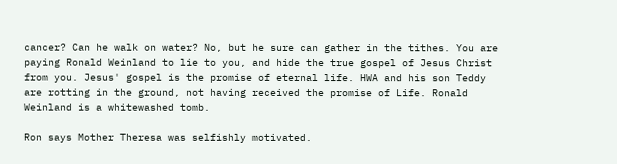cancer? Can he walk on water? No, but he sure can gather in the tithes. You are paying Ronald Weinland to lie to you, and hide the true gospel of Jesus Christ from you. Jesus' gospel is the promise of eternal life. HWA and his son Teddy are rotting in the ground, not having received the promise of Life. Ronald Weinland is a whitewashed tomb.

Ron says Mother Theresa was selfishly motivated.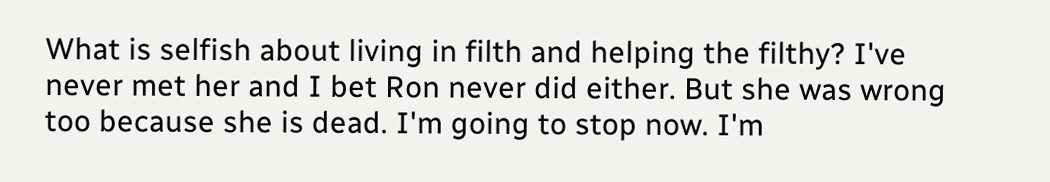What is selfish about living in filth and helping the filthy? I've never met her and I bet Ron never did either. But she was wrong too because she is dead. I'm going to stop now. I'm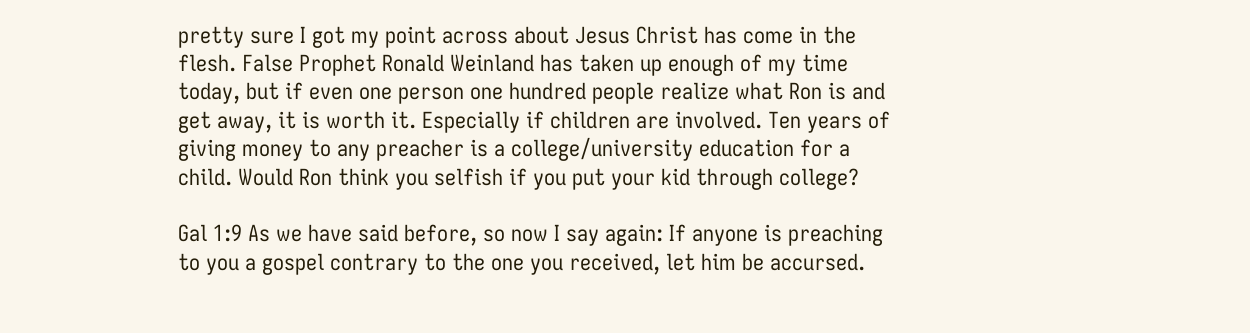pretty sure I got my point across about Jesus Christ has come in the flesh. False Prophet Ronald Weinland has taken up enough of my time today, but if even one person one hundred people realize what Ron is and get away, it is worth it. Especially if children are involved. Ten years of giving money to any preacher is a college/university education for a child. Would Ron think you selfish if you put your kid through college?

Gal 1:9 As we have said before, so now I say again: If anyone is preaching to you a gospel contrary to the one you received, let him be accursed.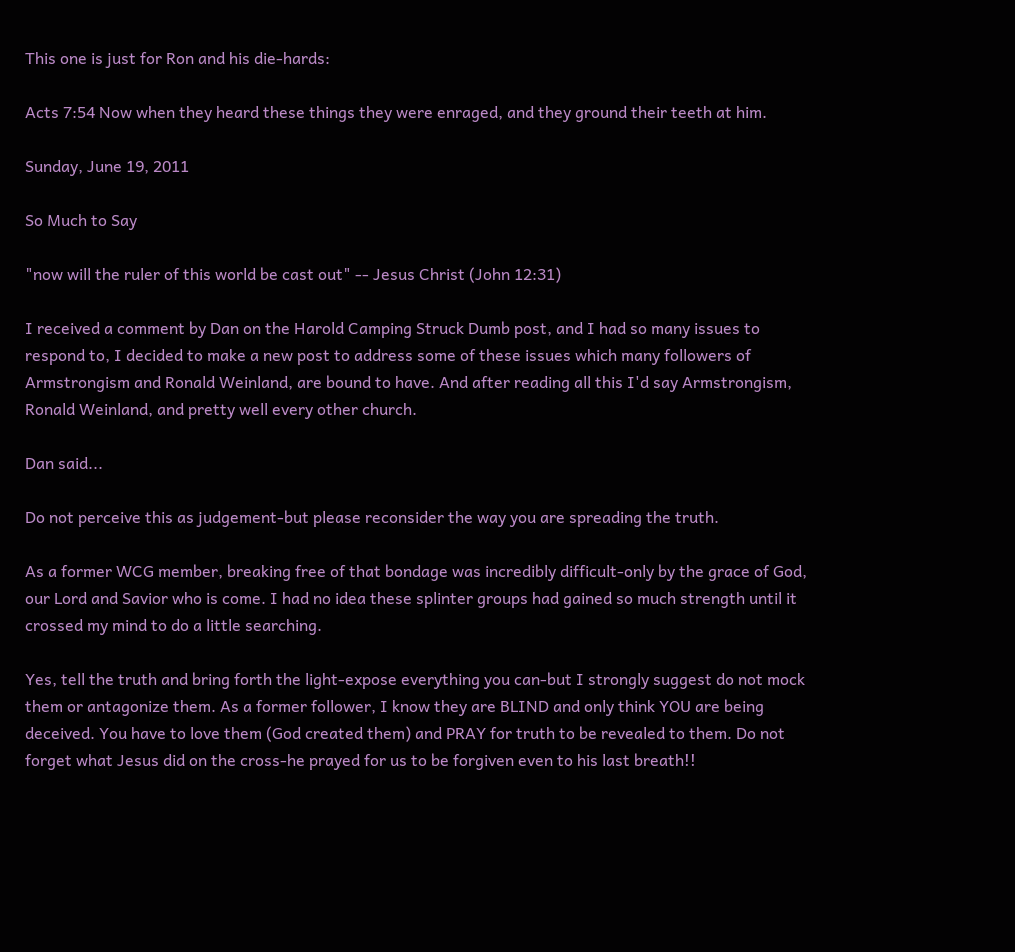This one is just for Ron and his die-hards:

Acts 7:54 Now when they heard these things they were enraged, and they ground their teeth at him.

Sunday, June 19, 2011

So Much to Say

"now will the ruler of this world be cast out" -- Jesus Christ (John 12:31)

I received a comment by Dan on the Harold Camping Struck Dumb post, and I had so many issues to respond to, I decided to make a new post to address some of these issues which many followers of Armstrongism and Ronald Weinland, are bound to have. And after reading all this I'd say Armstrongism, Ronald Weinland, and pretty well every other church.

Dan said...

Do not perceive this as judgement-but please reconsider the way you are spreading the truth.

As a former WCG member, breaking free of that bondage was incredibly difficult-only by the grace of God, our Lord and Savior who is come. I had no idea these splinter groups had gained so much strength until it crossed my mind to do a little searching.

Yes, tell the truth and bring forth the light-expose everything you can-but I strongly suggest do not mock them or antagonize them. As a former follower, I know they are BLIND and only think YOU are being deceived. You have to love them (God created them) and PRAY for truth to be revealed to them. Do not forget what Jesus did on the cross-he prayed for us to be forgiven even to his last breath!!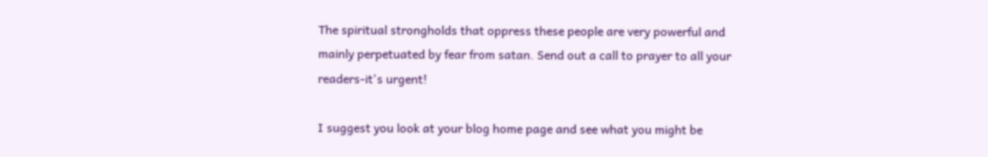The spiritual strongholds that oppress these people are very powerful and mainly perpetuated by fear from satan. Send out a call to prayer to all your readers-it's urgent!

I suggest you look at your blog home page and see what you might be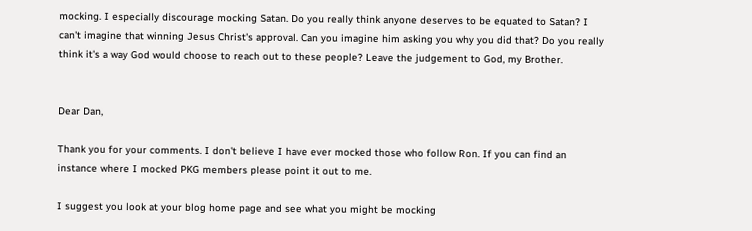mocking. I especially discourage mocking Satan. Do you really think anyone deserves to be equated to Satan? I can't imagine that winning Jesus Christ's approval. Can you imagine him asking you why you did that? Do you really think it's a way God would choose to reach out to these people? Leave the judgement to God, my Brother.


Dear Dan,

Thank you for your comments. I don't believe I have ever mocked those who follow Ron. If you can find an instance where I mocked PKG members please point it out to me.

I suggest you look at your blog home page and see what you might be mocking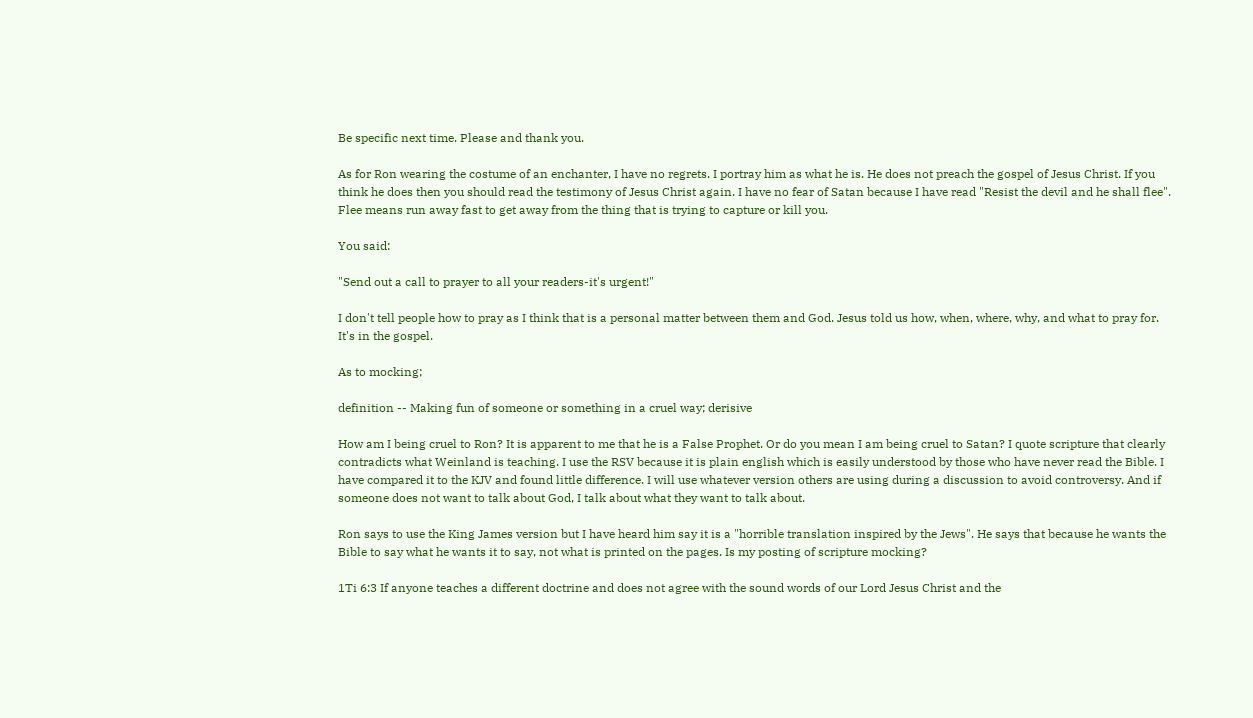Be specific next time. Please and thank you.

As for Ron wearing the costume of an enchanter, I have no regrets. I portray him as what he is. He does not preach the gospel of Jesus Christ. If you think he does then you should read the testimony of Jesus Christ again. I have no fear of Satan because I have read "Resist the devil and he shall flee". Flee means run away fast to get away from the thing that is trying to capture or kill you.

You said:

"Send out a call to prayer to all your readers-it's urgent!"

I don't tell people how to pray as I think that is a personal matter between them and God. Jesus told us how, when, where, why, and what to pray for. It's in the gospel.

As to mocking;

definition -- Making fun of someone or something in a cruel way; derisive

How am I being cruel to Ron? It is apparent to me that he is a False Prophet. Or do you mean I am being cruel to Satan? I quote scripture that clearly contradicts what Weinland is teaching. I use the RSV because it is plain english which is easily understood by those who have never read the Bible. I have compared it to the KJV and found little difference. I will use whatever version others are using during a discussion to avoid controversy. And if someone does not want to talk about God, I talk about what they want to talk about.

Ron says to use the King James version but I have heard him say it is a "horrible translation inspired by the Jews". He says that because he wants the Bible to say what he wants it to say, not what is printed on the pages. Is my posting of scripture mocking?

1Ti 6:3 If anyone teaches a different doctrine and does not agree with the sound words of our Lord Jesus Christ and the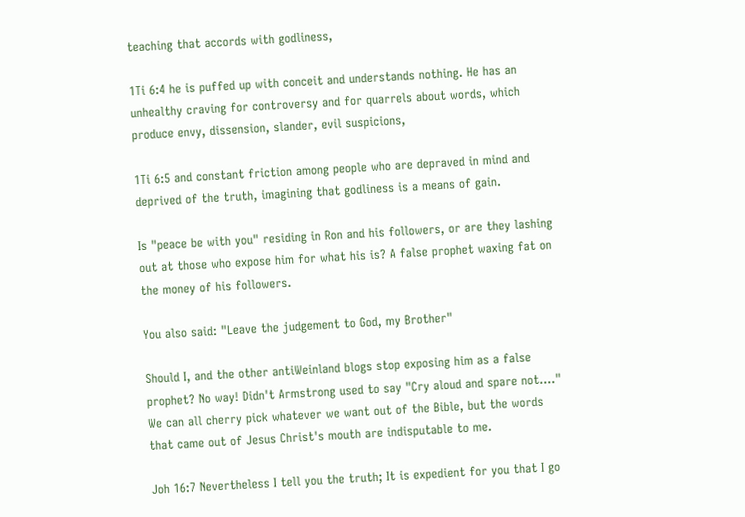teaching that accords with godliness,

1Ti 6:4 he is puffed up with conceit and understands nothing. He has an unhealthy craving for controversy and for quarrels about words, which produce envy, dissension, slander, evil suspicions,

1Ti 6:5 and constant friction among people who are depraved in mind and deprived of the truth, imagining that godliness is a means of gain.

Is "peace be with you" residing in Ron and his followers, or are they lashing out at those who expose him for what his is? A false prophet waxing fat on the money of his followers.

You also said: "Leave the judgement to God, my Brother"

Should I, and the other antiWeinland blogs stop exposing him as a false prophet? No way! Didn't Armstrong used to say "Cry aloud and spare not...." We can all cherry pick whatever we want out of the Bible, but the words that came out of Jesus Christ's mouth are indisputable to me.

Joh 16:7 Nevertheless I tell you the truth; It is expedient for you that I go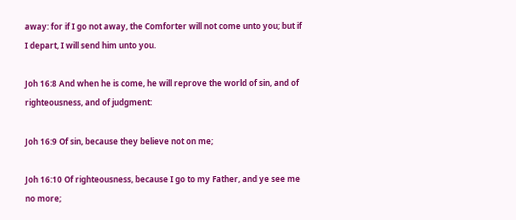away: for if I go not away, the Comforter will not come unto you; but if I depart, I will send him unto you.

Joh 16:8 And when he is come, he will reprove the world of sin, and of righteousness, and of judgment:

Joh 16:9 Of sin, because they believe not on me;

Joh 16:10 Of righteousness, because I go to my Father, and ye see me no more;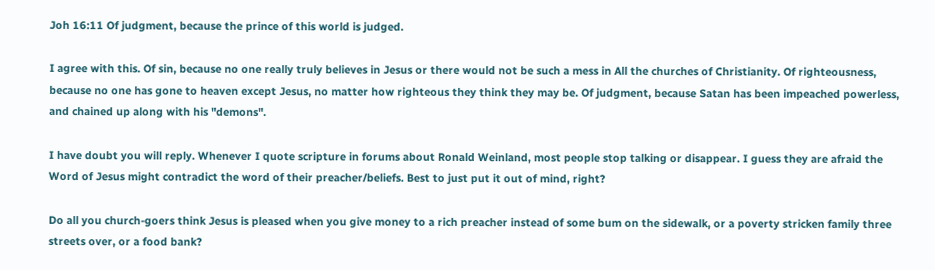Joh 16:11 Of judgment, because the prince of this world is judged.

I agree with this. Of sin, because no one really truly believes in Jesus or there would not be such a mess in All the churches of Christianity. Of righteousness, because no one has gone to heaven except Jesus, no matter how righteous they think they may be. Of judgment, because Satan has been impeached powerless, and chained up along with his "demons".

I have doubt you will reply. Whenever I quote scripture in forums about Ronald Weinland, most people stop talking or disappear. I guess they are afraid the Word of Jesus might contradict the word of their preacher/beliefs. Best to just put it out of mind, right?

Do all you church-goers think Jesus is pleased when you give money to a rich preacher instead of some bum on the sidewalk, or a poverty stricken family three streets over, or a food bank?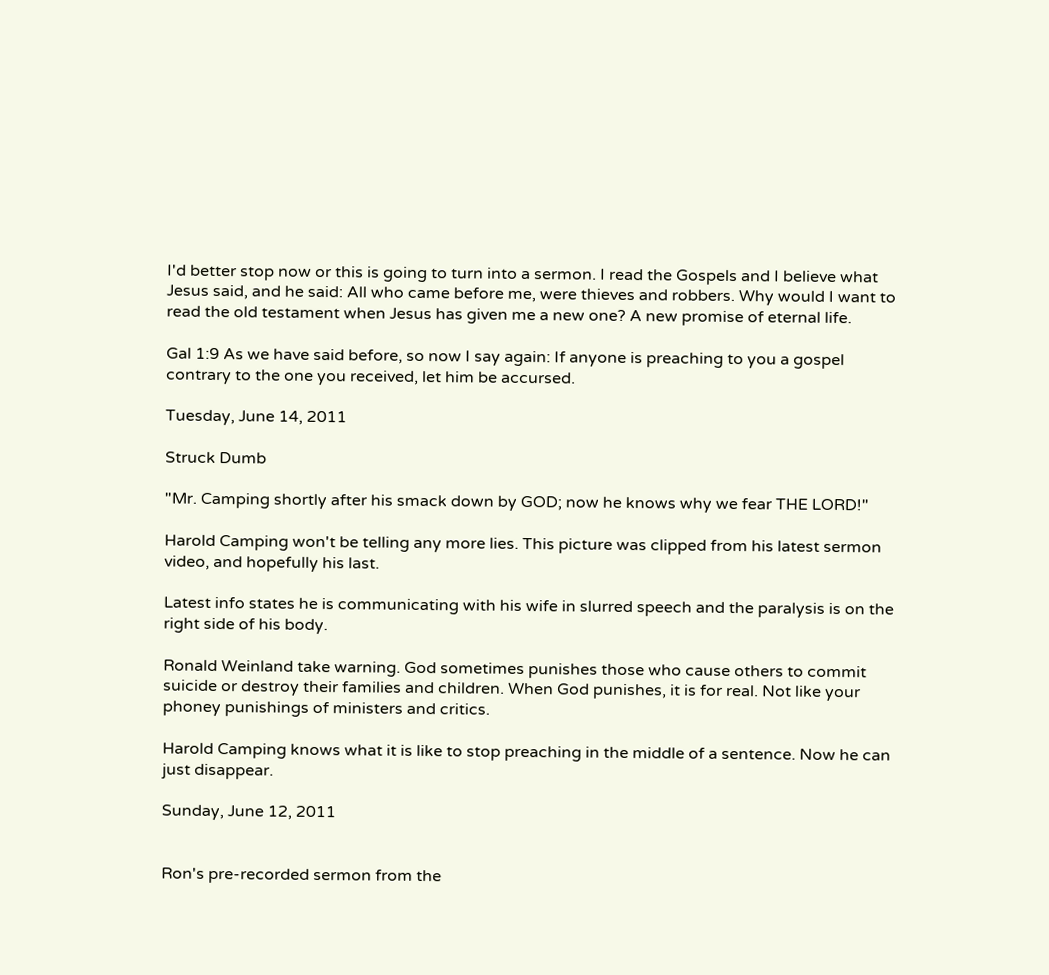I'd better stop now or this is going to turn into a sermon. I read the Gospels and I believe what Jesus said, and he said: All who came before me, were thieves and robbers. Why would I want to read the old testament when Jesus has given me a new one? A new promise of eternal life.

Gal 1:9 As we have said before, so now I say again: If anyone is preaching to you a gospel contrary to the one you received, let him be accursed.

Tuesday, June 14, 2011

Struck Dumb

"Mr. Camping shortly after his smack down by GOD; now he knows why we fear THE LORD!"

Harold Camping won't be telling any more lies. This picture was clipped from his latest sermon video, and hopefully his last.

Latest info states he is communicating with his wife in slurred speech and the paralysis is on the right side of his body.

Ronald Weinland take warning. God sometimes punishes those who cause others to commit suicide or destroy their families and children. When God punishes, it is for real. Not like your phoney punishings of ministers and critics.

Harold Camping knows what it is like to stop preaching in the middle of a sentence. Now he can just disappear.

Sunday, June 12, 2011


Ron's pre-recorded sermon from the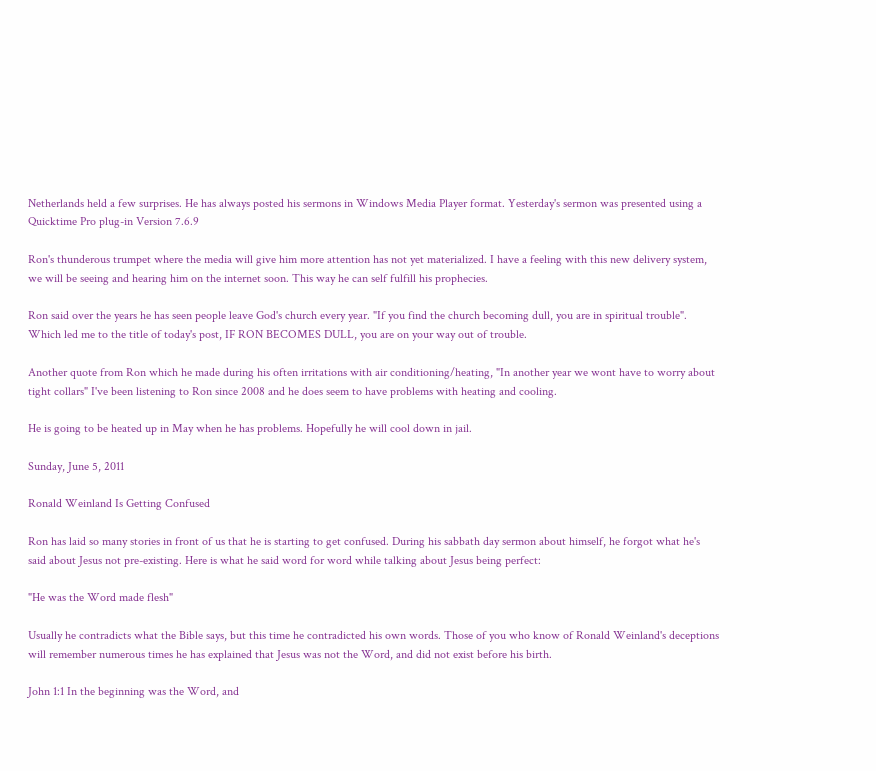Netherlands held a few surprises. He has always posted his sermons in Windows Media Player format. Yesterday's sermon was presented using a Quicktime Pro plug-in Version 7.6.9

Ron's thunderous trumpet where the media will give him more attention has not yet materialized. I have a feeling with this new delivery system, we will be seeing and hearing him on the internet soon. This way he can self fulfill his prophecies.

Ron said over the years he has seen people leave God's church every year. "If you find the church becoming dull, you are in spiritual trouble". Which led me to the title of today's post, IF RON BECOMES DULL, you are on your way out of trouble.

Another quote from Ron which he made during his often irritations with air conditioning/heating, "In another year we wont have to worry about tight collars" I've been listening to Ron since 2008 and he does seem to have problems with heating and cooling.

He is going to be heated up in May when he has problems. Hopefully he will cool down in jail.

Sunday, June 5, 2011

Ronald Weinland Is Getting Confused

Ron has laid so many stories in front of us that he is starting to get confused. During his sabbath day sermon about himself, he forgot what he's said about Jesus not pre-existing. Here is what he said word for word while talking about Jesus being perfect:

"He was the Word made flesh"

Usually he contradicts what the Bible says, but this time he contradicted his own words. Those of you who know of Ronald Weinland's deceptions will remember numerous times he has explained that Jesus was not the Word, and did not exist before his birth.

John 1:1 In the beginning was the Word, and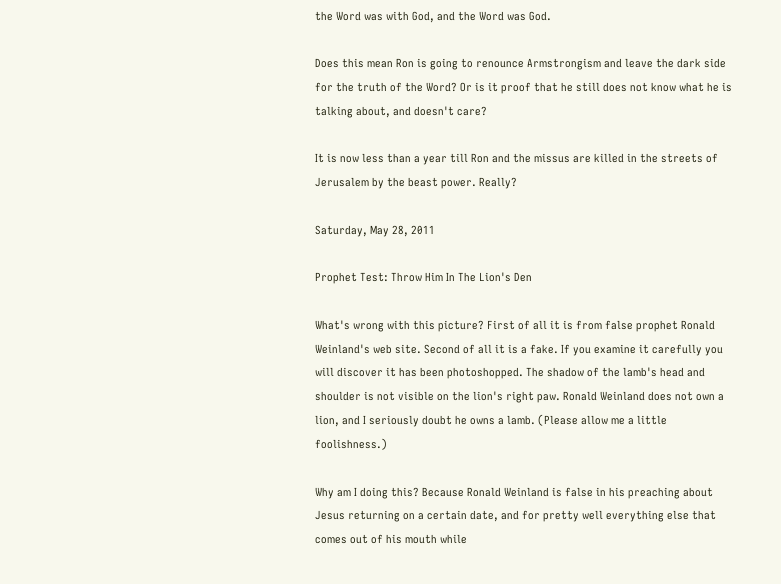the Word was with God, and the Word was God.

Does this mean Ron is going to renounce Armstrongism and leave the dark side for the truth of the Word? Or is it proof that he still does not know what he is talking about, and doesn't care?

It is now less than a year till Ron and the missus are killed in the streets of Jerusalem by the beast power. Really?

Saturday, May 28, 2011

Prophet Test: Throw Him In The Lion's Den

What's wrong with this picture? First of all it is from false prophet Ronald Weinland's web site. Second of all it is a fake. If you examine it carefully you will discover it has been photoshopped. The shadow of the lamb's head and shoulder is not visible on the lion's right paw. Ronald Weinland does not own a lion, and I seriously doubt he owns a lamb. (Please allow me a little foolishness.)

Why am I doing this? Because Ronald Weinland is false in his preaching about Jesus returning on a certain date, and for pretty well everything else that comes out of his mouth while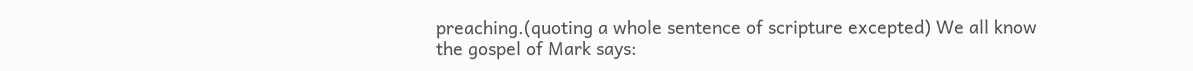preaching.(quoting a whole sentence of scripture excepted) We all know the gospel of Mark says: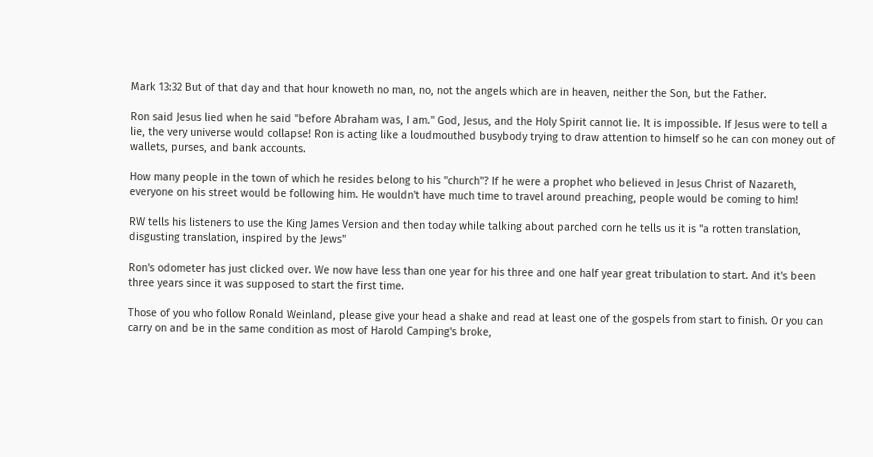Mark 13:32 But of that day and that hour knoweth no man, no, not the angels which are in heaven, neither the Son, but the Father.

Ron said Jesus lied when he said "before Abraham was, I am." God, Jesus, and the Holy Spirit cannot lie. It is impossible. If Jesus were to tell a lie, the very universe would collapse! Ron is acting like a loudmouthed busybody trying to draw attention to himself so he can con money out of wallets, purses, and bank accounts.

How many people in the town of which he resides belong to his "church"? If he were a prophet who believed in Jesus Christ of Nazareth, everyone on his street would be following him. He wouldn't have much time to travel around preaching, people would be coming to him!

RW tells his listeners to use the King James Version and then today while talking about parched corn he tells us it is "a rotten translation, disgusting translation, inspired by the Jews"

Ron's odometer has just clicked over. We now have less than one year for his three and one half year great tribulation to start. And it's been three years since it was supposed to start the first time.

Those of you who follow Ronald Weinland, please give your head a shake and read at least one of the gospels from start to finish. Or you can carry on and be in the same condition as most of Harold Camping's broke,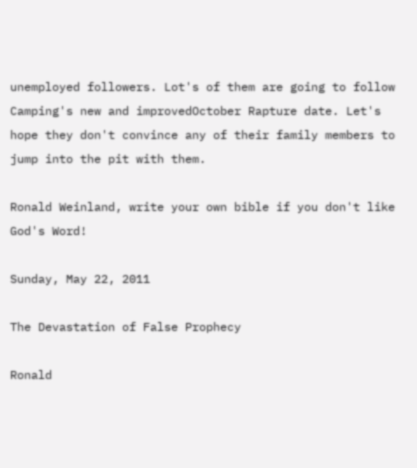unemployed followers. Lot's of them are going to follow Camping's new and improvedOctober Rapture date. Let's hope they don't convince any of their family members to jump into the pit with them.

Ronald Weinland, write your own bible if you don't like God's Word!

Sunday, May 22, 2011

The Devastation of False Prophecy

Ronald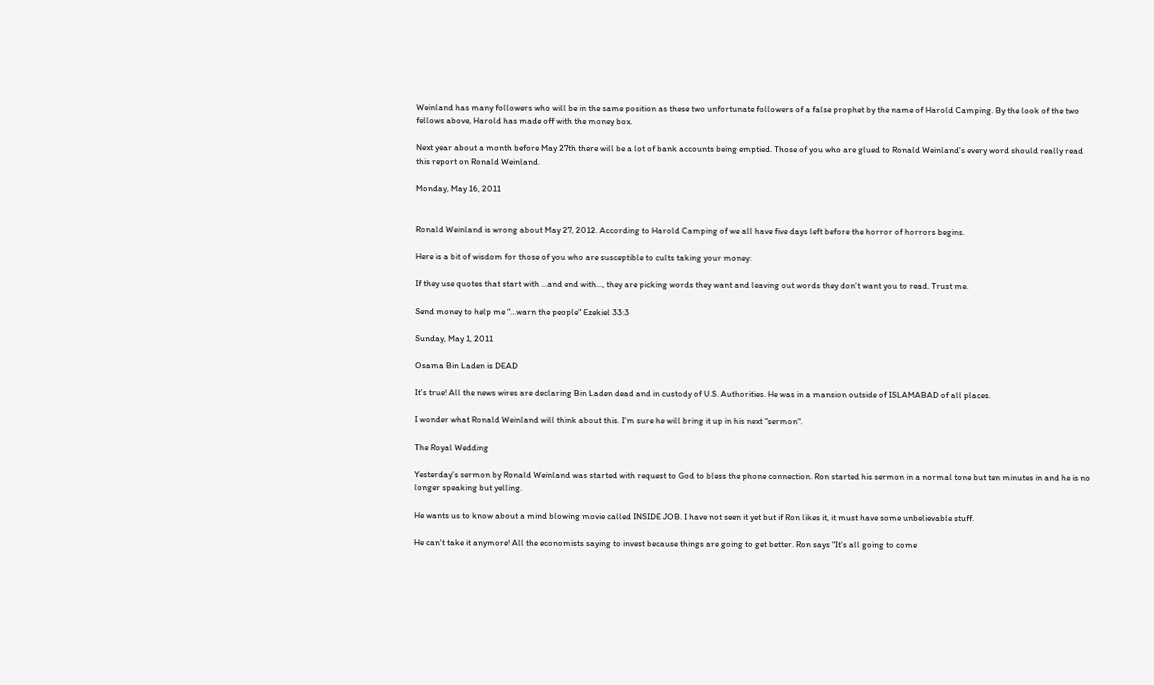Weinland has many followers who will be in the same position as these two unfortunate followers of a false prophet by the name of Harold Camping. By the look of the two fellows above, Harold has made off with the money box.

Next year about a month before May 27th there will be a lot of bank accounts being emptied. Those of you who are glued to Ronald Weinland's every word should really read this report on Ronald Weinland.

Monday, May 16, 2011


Ronald Weinland is wrong about May 27, 2012. According to Harold Camping of we all have five days left before the horror of horrors begins.

Here is a bit of wisdom for those of you who are susceptible to cults taking your money:

If they use quotes that start with ...and end with..., they are picking words they want and leaving out words they don't want you to read. Trust me.

Send money to help me "...warn the people" Ezekiel 33:3

Sunday, May 1, 2011

Osama Bin Laden is DEAD

It's true! All the news wires are declaring Bin Laden dead and in custody of U.S. Authorities. He was in a mansion outside of ISLAMABAD of all places.

I wonder what Ronald Weinland will think about this. I'm sure he will bring it up in his next "sermon".

The Royal Wedding

Yesterday's sermon by Ronald Weinland was started with request to God to bless the phone connection. Ron started his sermon in a normal tone but ten minutes in and he is no longer speaking but yelling.

He wants us to know about a mind blowing movie called INSIDE JOB. I have not seen it yet but if Ron likes it, it must have some unbelievable stuff.

He can't take it anymore! All the economists saying to invest because things are going to get better. Ron says "It's all going to come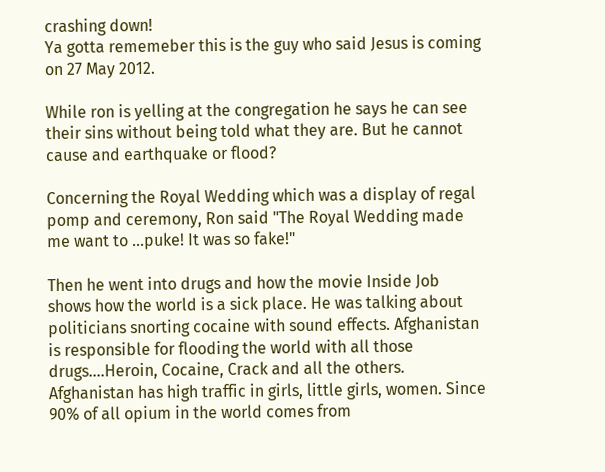crashing down!
Ya gotta rememeber this is the guy who said Jesus is coming on 27 May 2012.

While ron is yelling at the congregation he says he can see their sins without being told what they are. But he cannot cause and earthquake or flood?

Concerning the Royal Wedding which was a display of regal pomp and ceremony, Ron said "The Royal Wedding made me want to ...puke! It was so fake!"

Then he went into drugs and how the movie Inside Job shows how the world is a sick place. He was talking about politicians snorting cocaine with sound effects. Afghanistan is responsible for flooding the world with all those drugs....Heroin, Cocaine, Crack and all the others. Afghanistan has high traffic in girls, little girls, women. Since 90% of all opium in the world comes from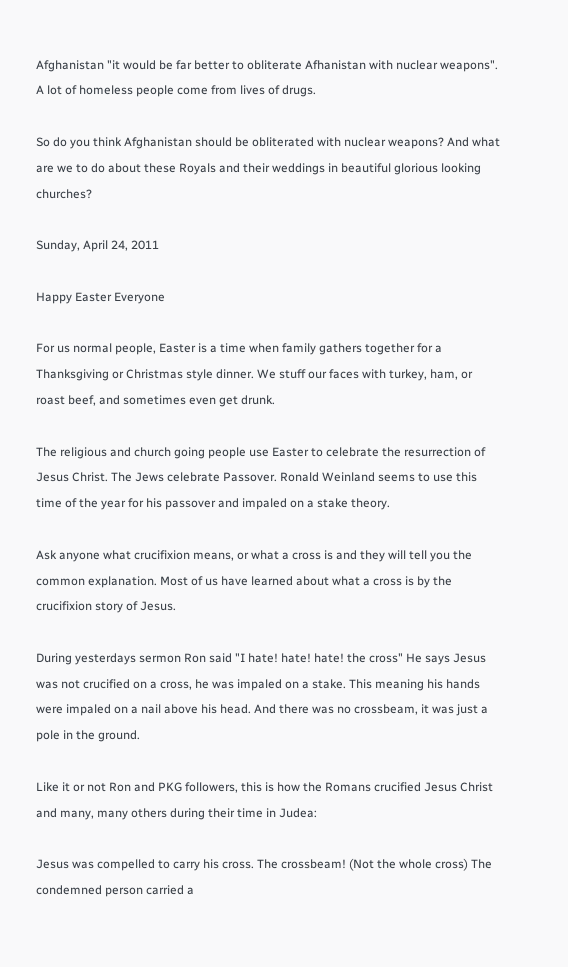Afghanistan "it would be far better to obliterate Afhanistan with nuclear weapons". A lot of homeless people come from lives of drugs.

So do you think Afghanistan should be obliterated with nuclear weapons? And what are we to do about these Royals and their weddings in beautiful glorious looking churches?

Sunday, April 24, 2011

Happy Easter Everyone

For us normal people, Easter is a time when family gathers together for a Thanksgiving or Christmas style dinner. We stuff our faces with turkey, ham, or roast beef, and sometimes even get drunk.

The religious and church going people use Easter to celebrate the resurrection of Jesus Christ. The Jews celebrate Passover. Ronald Weinland seems to use this time of the year for his passover and impaled on a stake theory.

Ask anyone what crucifixion means, or what a cross is and they will tell you the common explanation. Most of us have learned about what a cross is by the crucifixion story of Jesus.

During yesterdays sermon Ron said "I hate! hate! hate! the cross" He says Jesus was not crucified on a cross, he was impaled on a stake. This meaning his hands were impaled on a nail above his head. And there was no crossbeam, it was just a pole in the ground.

Like it or not Ron and PKG followers, this is how the Romans crucified Jesus Christ and many, many others during their time in Judea:

Jesus was compelled to carry his cross. The crossbeam! (Not the whole cross) The condemned person carried a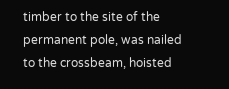timber to the site of the permanent pole, was nailed to the crossbeam, hoisted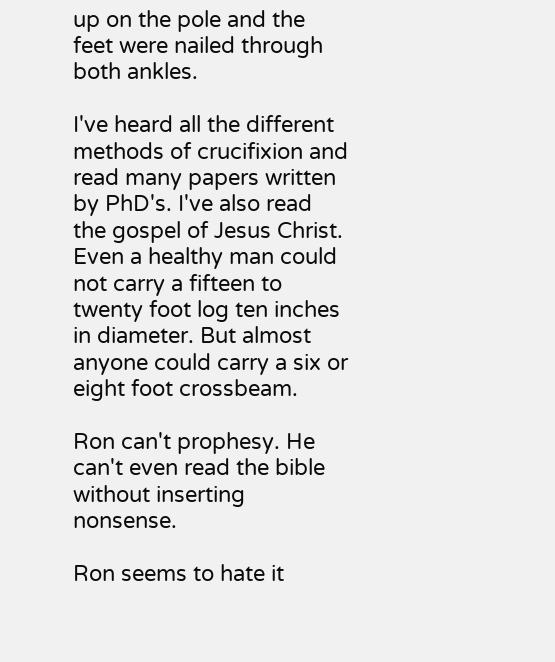up on the pole and the feet were nailed through both ankles.

I've heard all the different methods of crucifixion and read many papers written by PhD's. I've also read the gospel of Jesus Christ. Even a healthy man could not carry a fifteen to twenty foot log ten inches in diameter. But almost anyone could carry a six or eight foot crossbeam.

Ron can't prophesy. He can't even read the bible without inserting nonsense.

Ron seems to hate it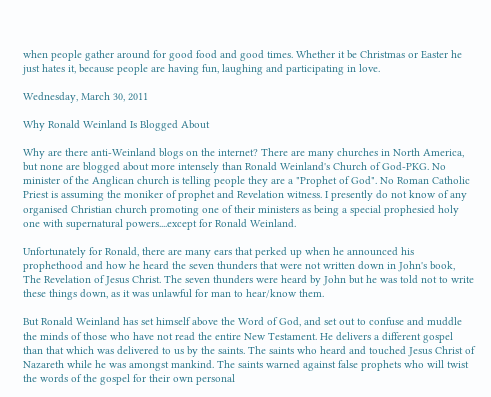when people gather around for good food and good times. Whether it be Christmas or Easter he just hates it, because people are having fun, laughing and participating in love.

Wednesday, March 30, 2011

Why Ronald Weinland Is Blogged About

Why are there anti-Weinland blogs on the internet? There are many churches in North America, but none are blogged about more intensely than Ronald Weinland's Church of God-PKG. No minister of the Anglican church is telling people they are a "Prophet of God". No Roman Catholic Priest is assuming the moniker of prophet and Revelation witness. I presently do not know of any organised Christian church promoting one of their ministers as being a special prophesied holy one with supernatural powers....except for Ronald Weinland.

Unfortunately for Ronald, there are many ears that perked up when he announced his prophethood and how he heard the seven thunders that were not written down in John's book, The Revelation of Jesus Christ. The seven thunders were heard by John but he was told not to write these things down, as it was unlawful for man to hear/know them.

But Ronald Weinland has set himself above the Word of God, and set out to confuse and muddle the minds of those who have not read the entire New Testament. He delivers a different gospel than that which was delivered to us by the saints. The saints who heard and touched Jesus Christ of Nazareth while he was amongst mankind. The saints warned against false prophets who will twist the words of the gospel for their own personal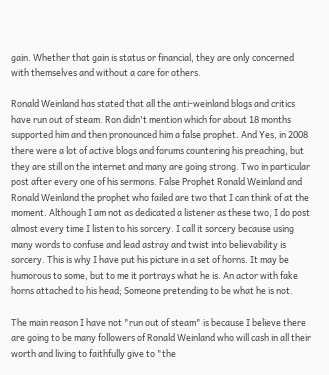gain. Whether that gain is status or financial, they are only concerned with themselves and without a care for others.

Ronald Weinland has stated that all the anti-weinland blogs and critics have run out of steam. Ron didn't mention which for about 18 months supported him and then pronounced him a false prophet. And Yes, in 2008 there were a lot of active blogs and forums countering his preaching, but they are still on the internet and many are going strong. Two in particular post after every one of his sermons. False Prophet Ronald Weinland and Ronald Weinland the prophet who failed are two that I can think of at the moment. Although I am not as dedicated a listener as these two, I do post almost every time I listen to his sorcery. I call it sorcery because using many words to confuse and lead astray and twist into believability is sorcery. This is why I have put his picture in a set of horns. It may be humorous to some, but to me it portrays what he is. An actor with fake horns attached to his head; Someone pretending to be what he is not.

The main reason I have not "run out of steam" is because I believe there are going to be many followers of Ronald Weinland who will cash in all their worth and living to faithfully give to "the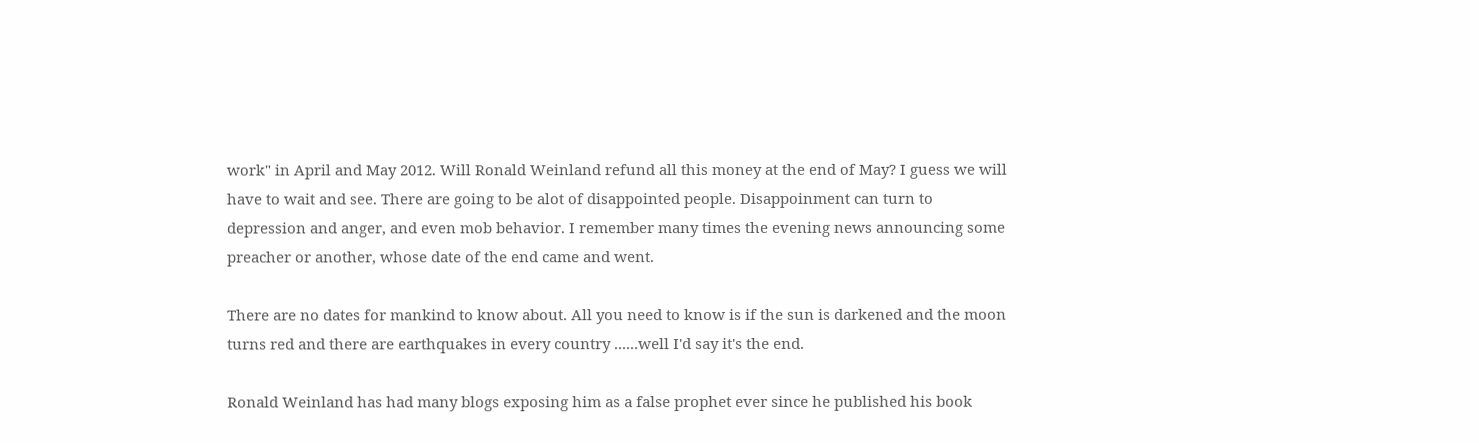work" in April and May 2012. Will Ronald Weinland refund all this money at the end of May? I guess we will have to wait and see. There are going to be alot of disappointed people. Disappoinment can turn to depression and anger, and even mob behavior. I remember many times the evening news announcing some preacher or another, whose date of the end came and went.

There are no dates for mankind to know about. All you need to know is if the sun is darkened and the moon turns red and there are earthquakes in every country ......well I'd say it's the end.

Ronald Weinland has had many blogs exposing him as a false prophet ever since he published his book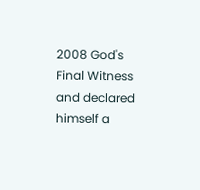2008 God's Final Witness and declared himself a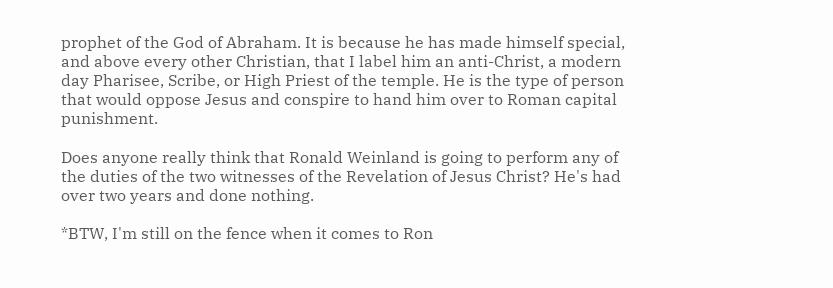prophet of the God of Abraham. It is because he has made himself special, and above every other Christian, that I label him an anti-Christ, a modern day Pharisee, Scribe, or High Priest of the temple. He is the type of person that would oppose Jesus and conspire to hand him over to Roman capital punishment.

Does anyone really think that Ronald Weinland is going to perform any of the duties of the two witnesses of the Revelation of Jesus Christ? He's had over two years and done nothing.

*BTW, I'm still on the fence when it comes to Ron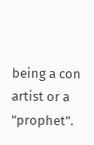being a con artist or a "prophet".